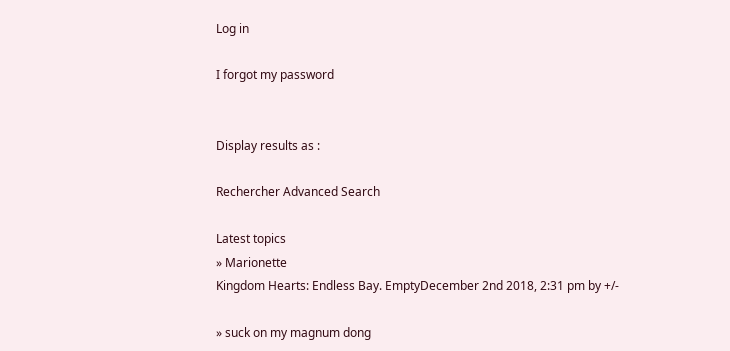Log in

I forgot my password


Display results as :

Rechercher Advanced Search

Latest topics
» Marionette
Kingdom Hearts: Endless Bay. EmptyDecember 2nd 2018, 2:31 pm by +/-

» suck on my magnum dong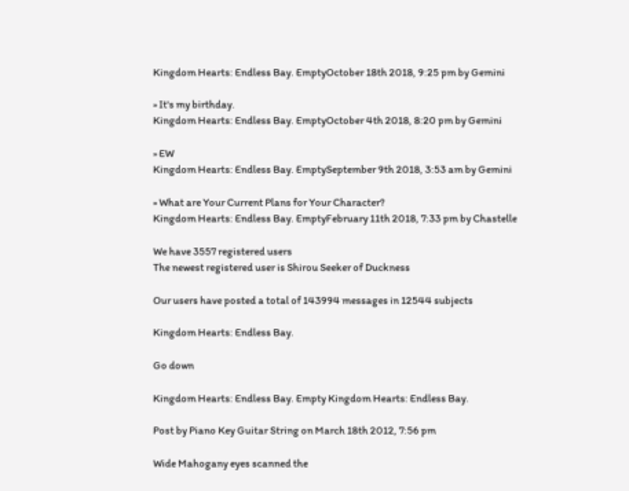Kingdom Hearts: Endless Bay. EmptyOctober 18th 2018, 9:25 pm by Gemini

» It's my birthday.
Kingdom Hearts: Endless Bay. EmptyOctober 4th 2018, 8:20 pm by Gemini

» EW
Kingdom Hearts: Endless Bay. EmptySeptember 9th 2018, 3:53 am by Gemini

» What are Your Current Plans for Your Character?
Kingdom Hearts: Endless Bay. EmptyFebruary 11th 2018, 7:33 pm by Chastelle

We have 3557 registered users
The newest registered user is Shirou Seeker of Duckness

Our users have posted a total of 143994 messages in 12544 subjects

Kingdom Hearts: Endless Bay.

Go down

Kingdom Hearts: Endless Bay. Empty Kingdom Hearts: Endless Bay.

Post by Piano Key Guitar String on March 18th 2012, 7:56 pm

Wide Mahogany eyes scanned the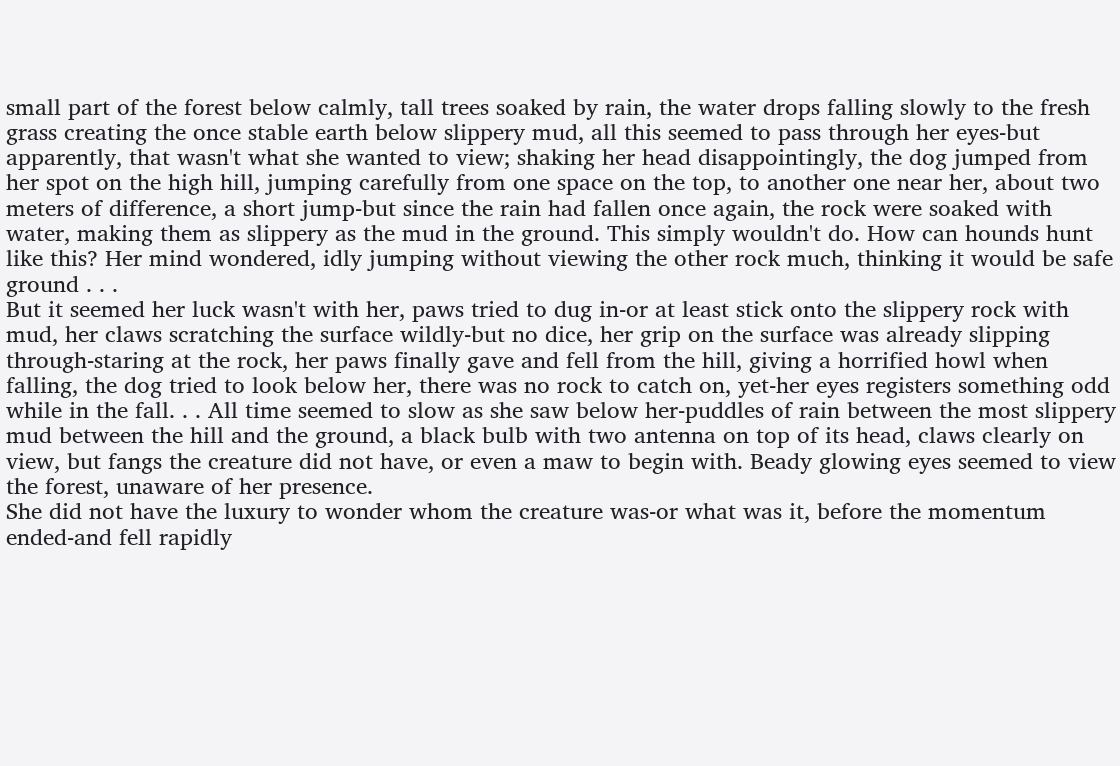small part of the forest below calmly, tall trees soaked by rain, the water drops falling slowly to the fresh grass creating the once stable earth below slippery mud, all this seemed to pass through her eyes-but apparently, that wasn't what she wanted to view; shaking her head disappointingly, the dog jumped from her spot on the high hill, jumping carefully from one space on the top, to another one near her, about two meters of difference, a short jump-but since the rain had fallen once again, the rock were soaked with water, making them as slippery as the mud in the ground. This simply wouldn't do. How can hounds hunt like this? Her mind wondered, idly jumping without viewing the other rock much, thinking it would be safe ground . . .
But it seemed her luck wasn't with her, paws tried to dug in-or at least stick onto the slippery rock with mud, her claws scratching the surface wildly-but no dice, her grip on the surface was already slipping through-staring at the rock, her paws finally gave and fell from the hill, giving a horrified howl when falling, the dog tried to look below her, there was no rock to catch on, yet-her eyes registers something odd while in the fall. . . All time seemed to slow as she saw below her-puddles of rain between the most slippery mud between the hill and the ground, a black bulb with two antenna on top of its head, claws clearly on view, but fangs the creature did not have, or even a maw to begin with. Beady glowing eyes seemed to view the forest, unaware of her presence.
She did not have the luxury to wonder whom the creature was-or what was it, before the momentum ended-and fell rapidly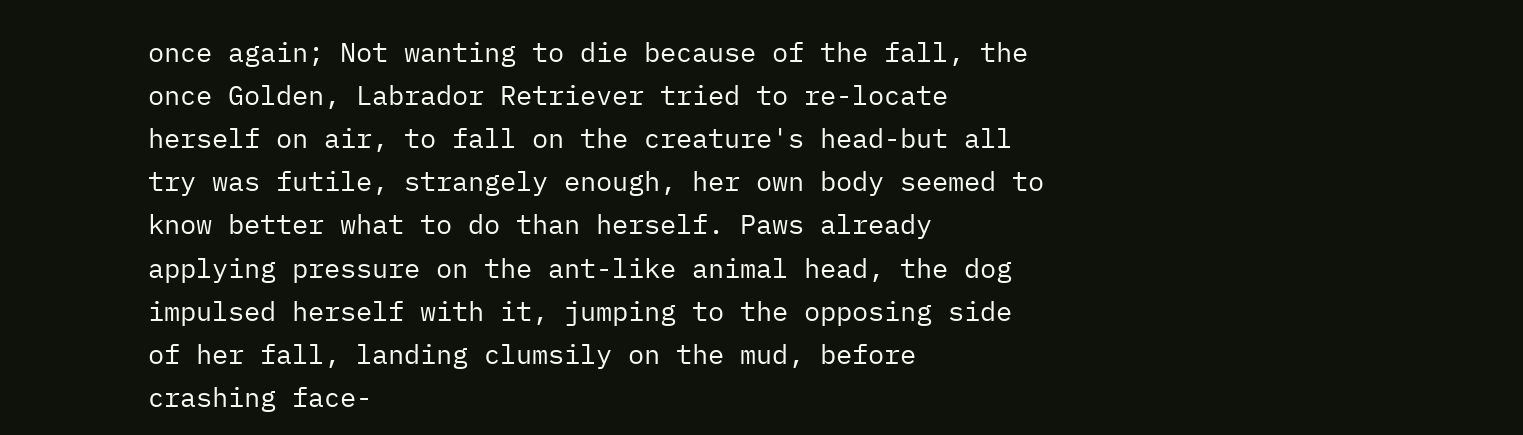once again; Not wanting to die because of the fall, the once Golden, Labrador Retriever tried to re-locate herself on air, to fall on the creature's head-but all try was futile, strangely enough, her own body seemed to know better what to do than herself. Paws already applying pressure on the ant-like animal head, the dog impulsed herself with it, jumping to the opposing side of her fall, landing clumsily on the mud, before crashing face-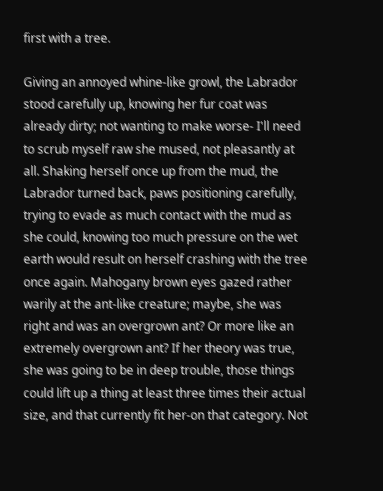first with a tree.

Giving an annoyed whine-like growl, the Labrador stood carefully up, knowing her fur coat was already dirty; not wanting to make worse- I'll need to scrub myself raw she mused, not pleasantly at all. Shaking herself once up from the mud, the Labrador turned back, paws positioning carefully, trying to evade as much contact with the mud as she could, knowing too much pressure on the wet earth would result on herself crashing with the tree once again. Mahogany brown eyes gazed rather warily at the ant-like creature; maybe, she was right and was an overgrown ant? Or more like an extremely overgrown ant? If her theory was true, she was going to be in deep trouble, those things could lift up a thing at least three times their actual size, and that currently fit her-on that category. Not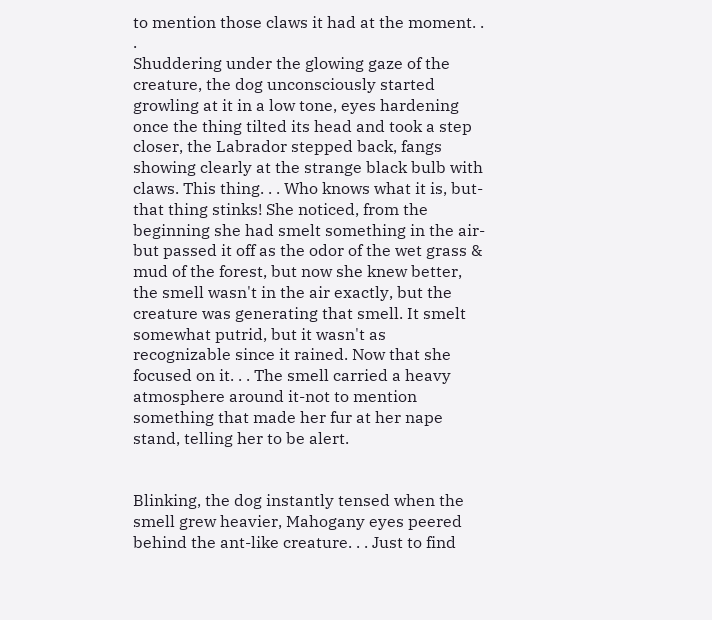to mention those claws it had at the moment. . .
Shuddering under the glowing gaze of the creature, the dog unconsciously started growling at it in a low tone, eyes hardening once the thing tilted its head and took a step closer, the Labrador stepped back, fangs showing clearly at the strange black bulb with claws. This thing. . . Who knows what it is, but-that thing stinks! She noticed, from the beginning she had smelt something in the air-but passed it off as the odor of the wet grass & mud of the forest, but now she knew better, the smell wasn't in the air exactly, but the creature was generating that smell. It smelt somewhat putrid, but it wasn't as recognizable since it rained. Now that she focused on it. . . The smell carried a heavy atmosphere around it-not to mention something that made her fur at her nape stand, telling her to be alert.


Blinking, the dog instantly tensed when the smell grew heavier, Mahogany eyes peered behind the ant-like creature. . . Just to find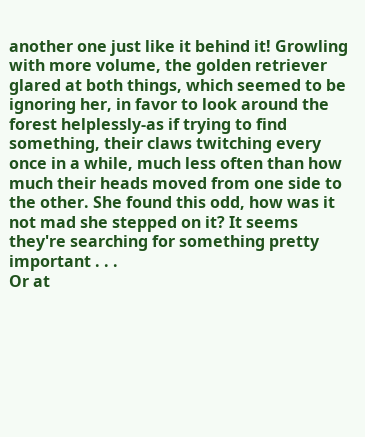another one just like it behind it! Growling with more volume, the golden retriever glared at both things, which seemed to be ignoring her, in favor to look around the forest helplessly-as if trying to find something, their claws twitching every once in a while, much less often than how much their heads moved from one side to the other. She found this odd, how was it not mad she stepped on it? It seems they're searching for something pretty important . . .
Or at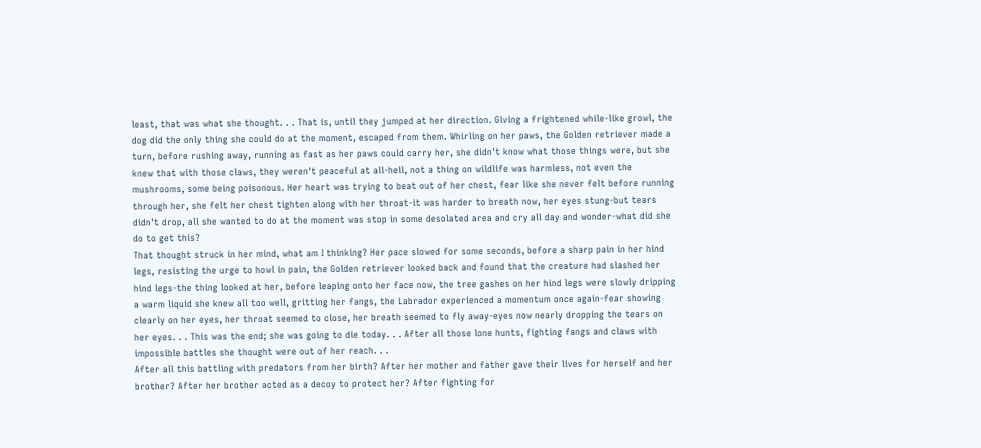least, that was what she thought. . . That is, until they jumped at her direction. Giving a frightened while-like growl, the dog did the only thing she could do at the moment, escaped from them. Whirling on her paws, the Golden retriever made a turn, before rushing away, running as fast as her paws could carry her, she didn't know what those things were, but she knew that with those claws, they weren't peaceful at all-hell, not a thing on wildlife was harmless, not even the mushrooms, some being poisonous. Her heart was trying to beat out of her chest, fear like she never felt before running through her, she felt her chest tighten along with her throat-it was harder to breath now, her eyes stung-but tears didn't drop, all she wanted to do at the moment was stop in some desolated area and cry all day and wonder-what did she do to get this?
That thought struck in her mind, what am I thinking? Her pace slowed for some seconds, before a sharp pain in her hind legs, resisting the urge to howl in pain, the Golden retriever looked back and found that the creature had slashed her hind legs-the thing looked at her, before leaping onto her face now, the tree gashes on her hind legs were slowly dripping a warm liquid she knew all too well, gritting her fangs, the Labrador experienced a momentum once again-fear showing clearly on her eyes, her throat seemed to close, her breath seemed to fly away-eyes now nearly dropping the tears on her eyes. . . This was the end; she was going to die today. . . After all those lone hunts, fighting fangs and claws with impossible battles she thought were out of her reach. . .
After all this battling with predators from her birth? After her mother and father gave their lives for herself and her brother? After her brother acted as a decoy to protect her? After fighting for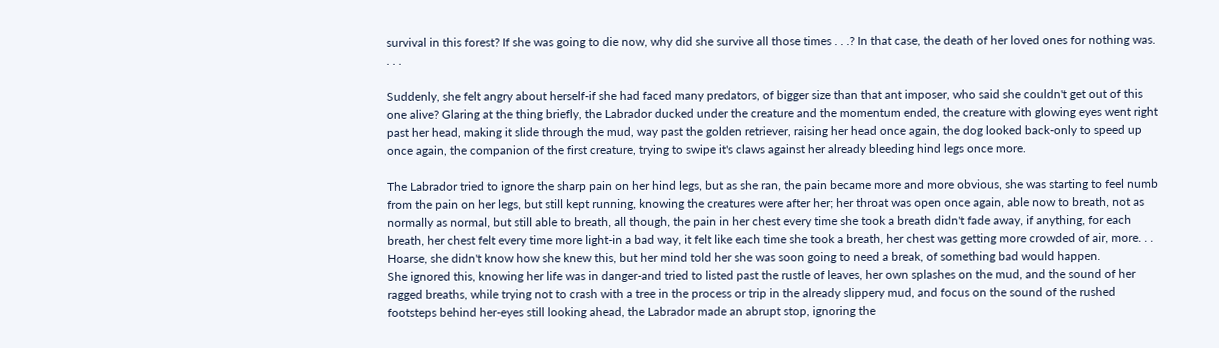survival in this forest? If she was going to die now, why did she survive all those times . . .? In that case, the death of her loved ones for nothing was. . . .

Suddenly, she felt angry about herself-if she had faced many predators, of bigger size than that ant imposer, who said she couldn't get out of this one alive? Glaring at the thing briefly, the Labrador ducked under the creature and the momentum ended, the creature with glowing eyes went right past her head, making it slide through the mud, way past the golden retriever, raising her head once again, the dog looked back-only to speed up once again, the companion of the first creature, trying to swipe it's claws against her already bleeding hind legs once more.

The Labrador tried to ignore the sharp pain on her hind legs, but as she ran, the pain became more and more obvious, she was starting to feel numb from the pain on her legs, but still kept running, knowing the creatures were after her; her throat was open once again, able now to breath, not as normally as normal, but still able to breath, all though, the pain in her chest every time she took a breath didn't fade away, if anything, for each breath, her chest felt every time more light-in a bad way, it felt like each time she took a breath, her chest was getting more crowded of air, more. . . Hoarse, she didn't know how she knew this, but her mind told her she was soon going to need a break, of something bad would happen.
She ignored this, knowing her life was in danger-and tried to listed past the rustle of leaves, her own splashes on the mud, and the sound of her ragged breaths, while trying not to crash with a tree in the process or trip in the already slippery mud, and focus on the sound of the rushed footsteps behind her-eyes still looking ahead, the Labrador made an abrupt stop, ignoring the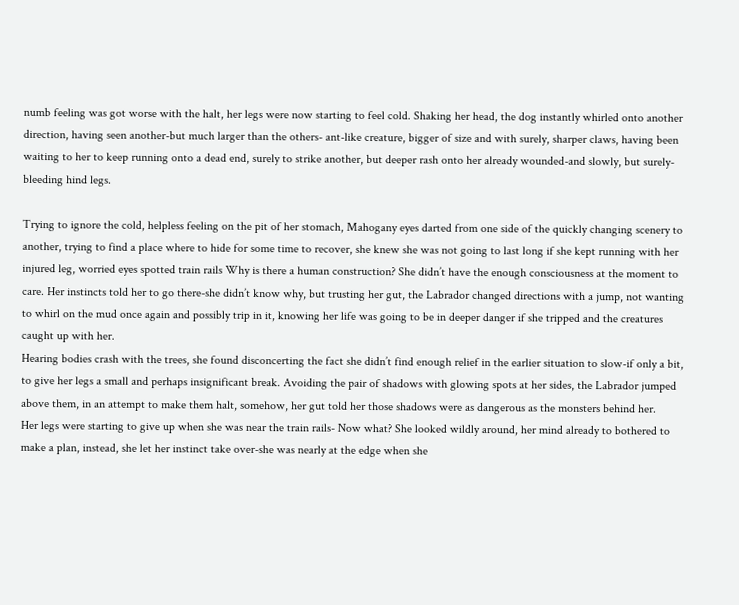numb feeling was got worse with the halt, her legs were now starting to feel cold. Shaking her head, the dog instantly whirled onto another direction, having seen another-but much larger than the others- ant-like creature, bigger of size and with surely, sharper claws, having been waiting to her to keep running onto a dead end, surely to strike another, but deeper rash onto her already wounded-and slowly, but surely- bleeding hind legs.

Trying to ignore the cold, helpless feeling on the pit of her stomach, Mahogany eyes darted from one side of the quickly changing scenery to another, trying to find a place where to hide for some time to recover, she knew she was not going to last long if she kept running with her injured leg, worried eyes spotted train rails Why is there a human construction? She didn’t have the enough consciousness at the moment to care. Her instincts told her to go there-she didn’t know why, but trusting her gut, the Labrador changed directions with a jump, not wanting to whirl on the mud once again and possibly trip in it, knowing her life was going to be in deeper danger if she tripped and the creatures caught up with her.
Hearing bodies crash with the trees, she found disconcerting the fact she didn’t find enough relief in the earlier situation to slow-if only a bit, to give her legs a small and perhaps insignificant break. Avoiding the pair of shadows with glowing spots at her sides, the Labrador jumped above them, in an attempt to make them halt, somehow, her gut told her those shadows were as dangerous as the monsters behind her.
Her legs were starting to give up when she was near the train rails- Now what? She looked wildly around, her mind already to bothered to make a plan, instead, she let her instinct take over-she was nearly at the edge when she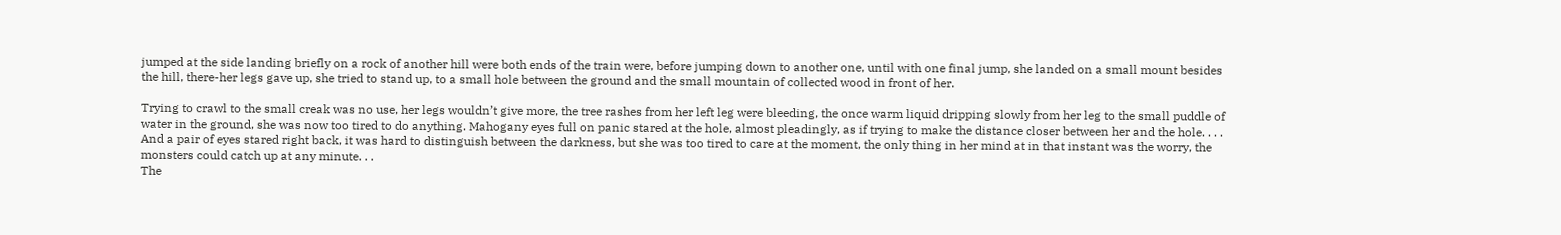jumped at the side landing briefly on a rock of another hill were both ends of the train were, before jumping down to another one, until with one final jump, she landed on a small mount besides the hill, there-her legs gave up, she tried to stand up, to a small hole between the ground and the small mountain of collected wood in front of her.

Trying to crawl to the small creak was no use, her legs wouldn’t give more, the tree rashes from her left leg were bleeding, the once warm liquid dripping slowly from her leg to the small puddle of water in the ground, she was now too tired to do anything. Mahogany eyes full on panic stared at the hole, almost pleadingly, as if trying to make the distance closer between her and the hole. . . . And a pair of eyes stared right back, it was hard to distinguish between the darkness, but she was too tired to care at the moment, the only thing in her mind at in that instant was the worry, the monsters could catch up at any minute. . .
The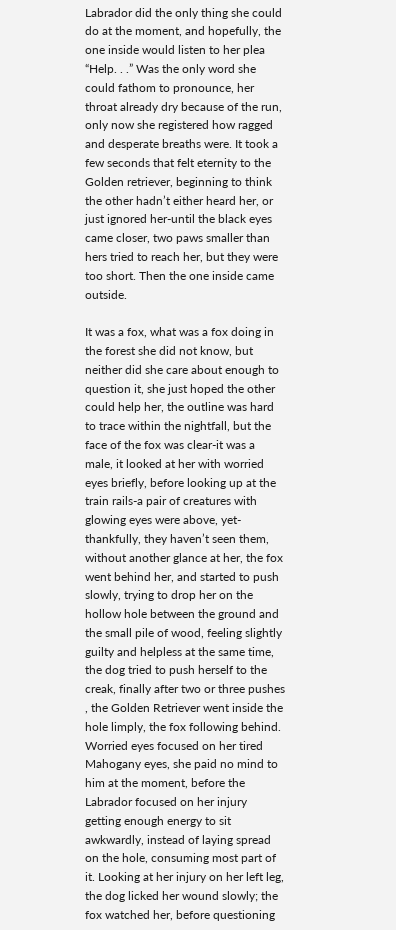Labrador did the only thing she could do at the moment, and hopefully, the one inside would listen to her plea “Help. . .” Was the only word she could fathom to pronounce, her throat already dry because of the run, only now she registered how ragged and desperate breaths were. It took a few seconds that felt eternity to the Golden retriever, beginning to think the other hadn’t either heard her, or just ignored her-until the black eyes came closer, two paws smaller than hers tried to reach her, but they were too short. Then the one inside came outside.

It was a fox, what was a fox doing in the forest she did not know, but neither did she care about enough to question it, she just hoped the other could help her, the outline was hard to trace within the nightfall, but the face of the fox was clear-it was a male, it looked at her with worried eyes briefly, before looking up at the train rails-a pair of creatures with glowing eyes were above, yet-thankfully, they haven’t seen them, without another glance at her, the fox went behind her, and started to push slowly, trying to drop her on the hollow hole between the ground and the small pile of wood, feeling slightly guilty and helpless at the same time, the dog tried to push herself to the creak, finally after two or three pushes , the Golden Retriever went inside the hole limply, the fox following behind.
Worried eyes focused on her tired Mahogany eyes, she paid no mind to him at the moment, before the Labrador focused on her injury getting enough energy to sit awkwardly, instead of laying spread on the hole, consuming most part of it. Looking at her injury on her left leg, the dog licked her wound slowly; the fox watched her, before questioning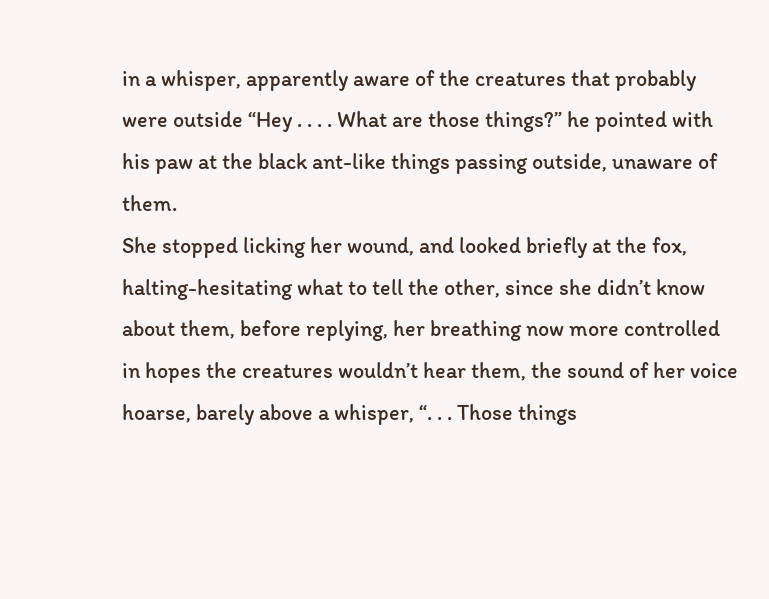in a whisper, apparently aware of the creatures that probably were outside “Hey . . . . What are those things?” he pointed with his paw at the black ant-like things passing outside, unaware of them.
She stopped licking her wound, and looked briefly at the fox, halting-hesitating what to tell the other, since she didn’t know about them, before replying, her breathing now more controlled in hopes the creatures wouldn’t hear them, the sound of her voice hoarse, barely above a whisper, “. . . Those things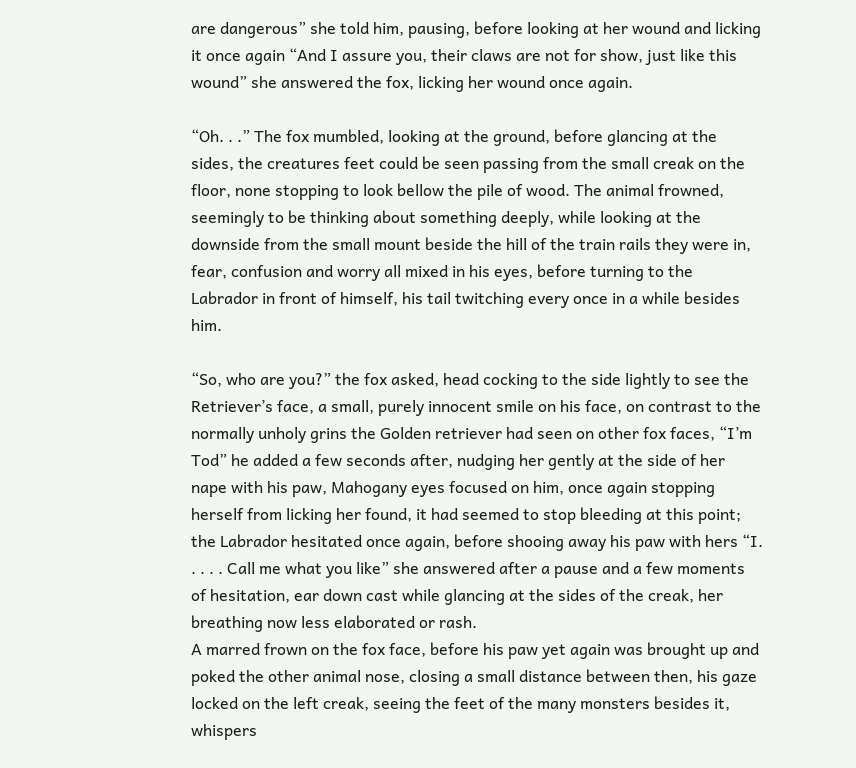are dangerous” she told him, pausing, before looking at her wound and licking it once again “And I assure you, their claws are not for show, just like this wound” she answered the fox, licking her wound once again.

“Oh. . .” The fox mumbled, looking at the ground, before glancing at the sides, the creatures feet could be seen passing from the small creak on the floor, none stopping to look bellow the pile of wood. The animal frowned, seemingly to be thinking about something deeply, while looking at the downside from the small mount beside the hill of the train rails they were in, fear, confusion and worry all mixed in his eyes, before turning to the Labrador in front of himself, his tail twitching every once in a while besides him.

“So, who are you?” the fox asked, head cocking to the side lightly to see the Retriever’s face, a small, purely innocent smile on his face, on contrast to the normally unholy grins the Golden retriever had seen on other fox faces, “I’m Tod” he added a few seconds after, nudging her gently at the side of her nape with his paw, Mahogany eyes focused on him, once again stopping herself from licking her found, it had seemed to stop bleeding at this point; the Labrador hesitated once again, before shooing away his paw with hers “I. . . . . Call me what you like” she answered after a pause and a few moments of hesitation, ear down cast while glancing at the sides of the creak, her breathing now less elaborated or rash.
A marred frown on the fox face, before his paw yet again was brought up and poked the other animal nose, closing a small distance between then, his gaze locked on the left creak, seeing the feet of the many monsters besides it, whispers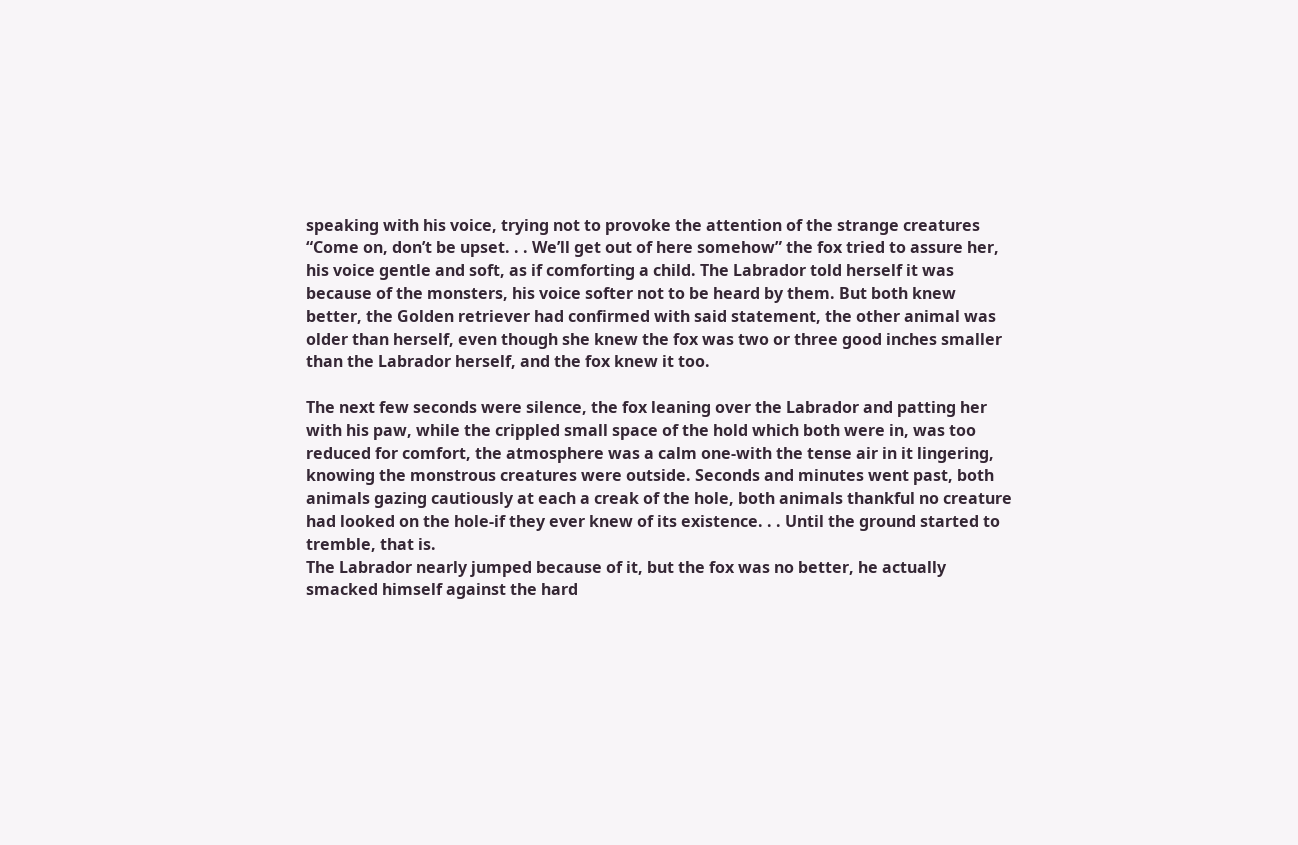speaking with his voice, trying not to provoke the attention of the strange creatures “Come on, don’t be upset. . . We’ll get out of here somehow” the fox tried to assure her, his voice gentle and soft, as if comforting a child. The Labrador told herself it was because of the monsters, his voice softer not to be heard by them. But both knew better, the Golden retriever had confirmed with said statement, the other animal was older than herself, even though she knew the fox was two or three good inches smaller than the Labrador herself, and the fox knew it too.

The next few seconds were silence, the fox leaning over the Labrador and patting her with his paw, while the crippled small space of the hold which both were in, was too reduced for comfort, the atmosphere was a calm one-with the tense air in it lingering, knowing the monstrous creatures were outside. Seconds and minutes went past, both animals gazing cautiously at each a creak of the hole, both animals thankful no creature had looked on the hole-if they ever knew of its existence. . . Until the ground started to tremble, that is.
The Labrador nearly jumped because of it, but the fox was no better, he actually smacked himself against the hard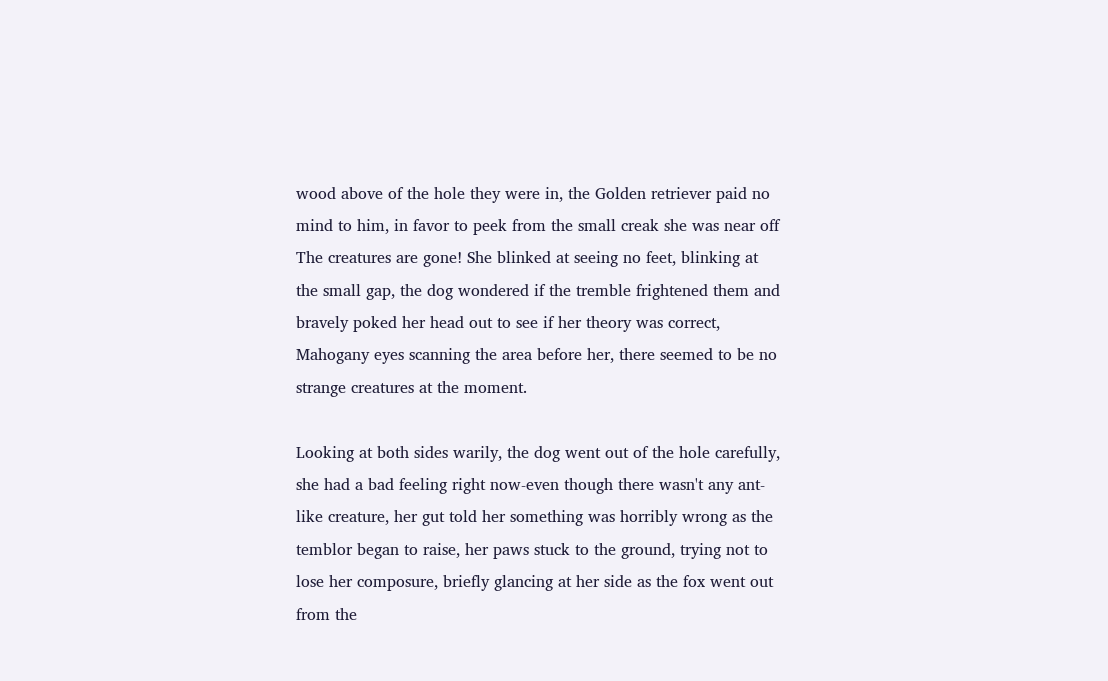wood above of the hole they were in, the Golden retriever paid no mind to him, in favor to peek from the small creak she was near off The creatures are gone! She blinked at seeing no feet, blinking at the small gap, the dog wondered if the tremble frightened them and bravely poked her head out to see if her theory was correct, Mahogany eyes scanning the area before her, there seemed to be no strange creatures at the moment.

Looking at both sides warily, the dog went out of the hole carefully, she had a bad feeling right now-even though there wasn't any ant-like creature, her gut told her something was horribly wrong as the temblor began to raise, her paws stuck to the ground, trying not to lose her composure, briefly glancing at her side as the fox went out from the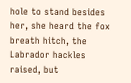hole to stand besides her, she heard the fox breath hitch, the Labrador hackles raised, but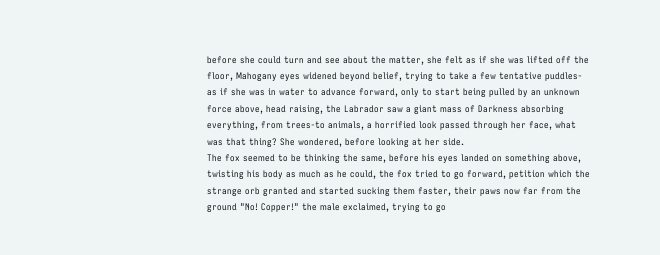before she could turn and see about the matter, she felt as if she was lifted off the floor, Mahogany eyes widened beyond belief, trying to take a few tentative puddles-as if she was in water to advance forward, only to start being pulled by an unknown force above, head raising, the Labrador saw a giant mass of Darkness absorbing everything, from trees-to animals, a horrified look passed through her face, what was that thing? She wondered, before looking at her side.
The fox seemed to be thinking the same, before his eyes landed on something above, twisting his body as much as he could, the fox tried to go forward, petition which the strange orb granted and started sucking them faster, their paws now far from the ground "No! Copper!" the male exclaimed, trying to go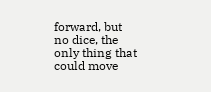forward, but no dice, the only thing that could move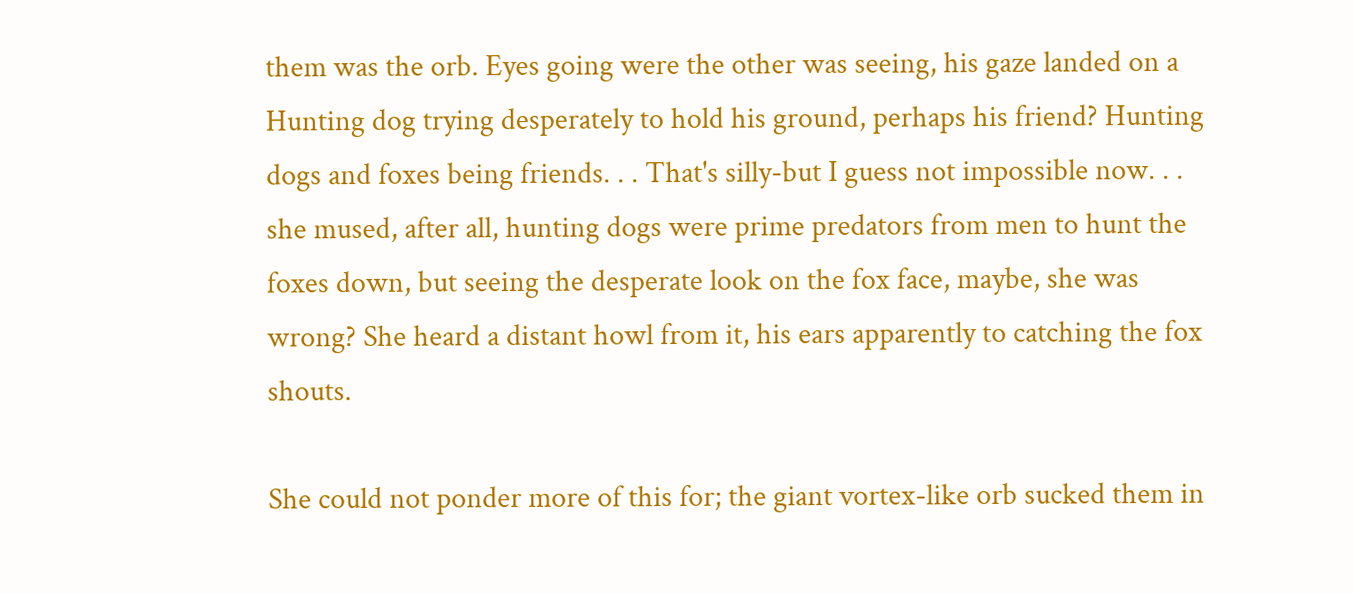them was the orb. Eyes going were the other was seeing, his gaze landed on a Hunting dog trying desperately to hold his ground, perhaps his friend? Hunting dogs and foxes being friends. . . That's silly-but I guess not impossible now. . . she mused, after all, hunting dogs were prime predators from men to hunt the foxes down, but seeing the desperate look on the fox face, maybe, she was wrong? She heard a distant howl from it, his ears apparently to catching the fox shouts.

She could not ponder more of this for; the giant vortex-like orb sucked them in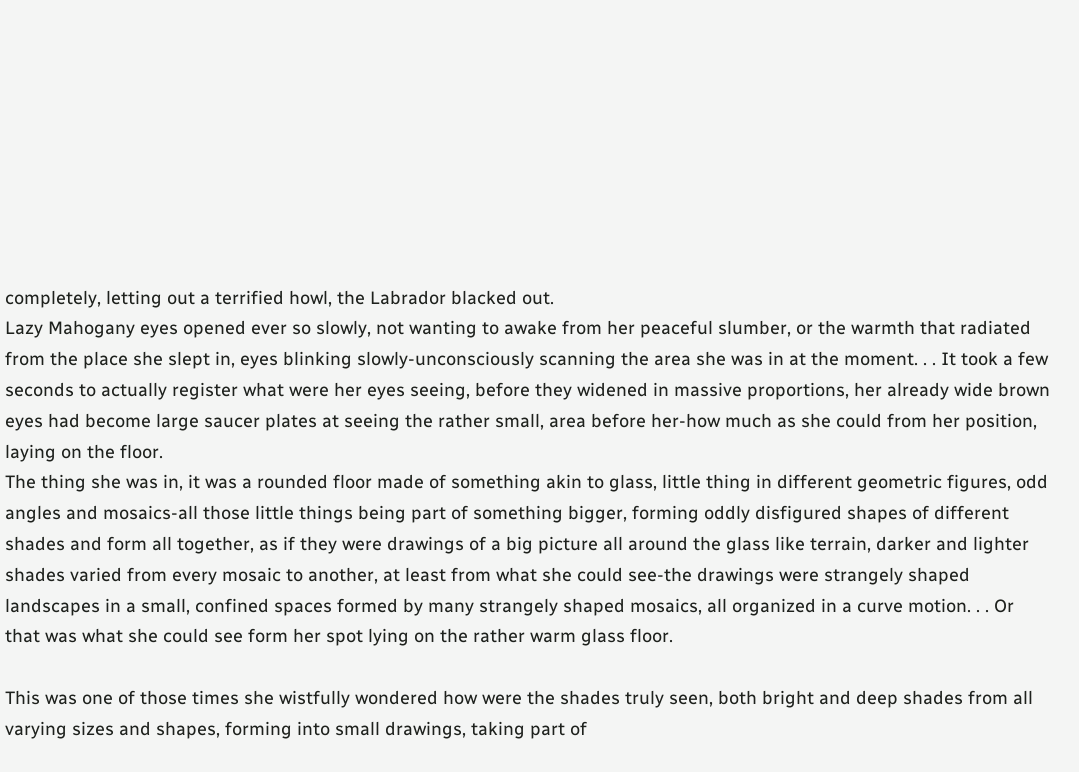completely, letting out a terrified howl, the Labrador blacked out.
Lazy Mahogany eyes opened ever so slowly, not wanting to awake from her peaceful slumber, or the warmth that radiated from the place she slept in, eyes blinking slowly-unconsciously scanning the area she was in at the moment. . . It took a few seconds to actually register what were her eyes seeing, before they widened in massive proportions, her already wide brown eyes had become large saucer plates at seeing the rather small, area before her-how much as she could from her position, laying on the floor.
The thing she was in, it was a rounded floor made of something akin to glass, little thing in different geometric figures, odd angles and mosaics-all those little things being part of something bigger, forming oddly disfigured shapes of different shades and form all together, as if they were drawings of a big picture all around the glass like terrain, darker and lighter shades varied from every mosaic to another, at least from what she could see-the drawings were strangely shaped landscapes in a small, confined spaces formed by many strangely shaped mosaics, all organized in a curve motion. . . Or that was what she could see form her spot lying on the rather warm glass floor.

This was one of those times she wistfully wondered how were the shades truly seen, both bright and deep shades from all varying sizes and shapes, forming into small drawings, taking part of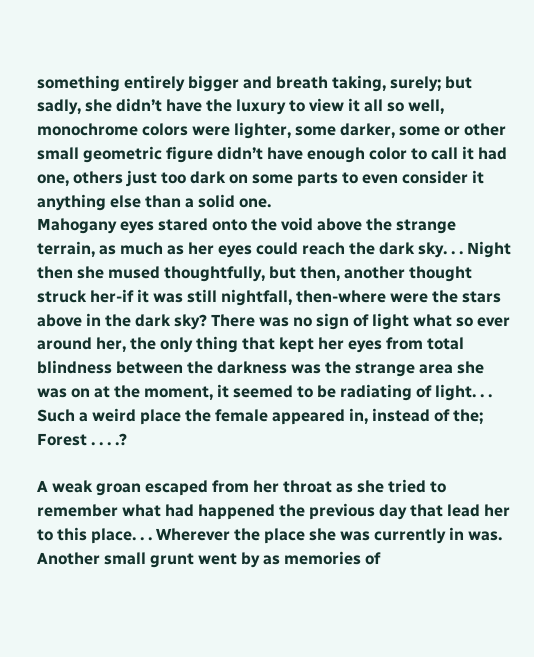something entirely bigger and breath taking, surely; but sadly, she didn’t have the luxury to view it all so well, monochrome colors were lighter, some darker, some or other small geometric figure didn’t have enough color to call it had one, others just too dark on some parts to even consider it anything else than a solid one.
Mahogany eyes stared onto the void above the strange terrain, as much as her eyes could reach the dark sky. . . Night then she mused thoughtfully, but then, another thought struck her-if it was still nightfall, then-where were the stars above in the dark sky? There was no sign of light what so ever around her, the only thing that kept her eyes from total blindness between the darkness was the strange area she was on at the moment, it seemed to be radiating of light. . . Such a weird place the female appeared in, instead of the; Forest . . . .?

A weak groan escaped from her throat as she tried to remember what had happened the previous day that lead her to this place. . . Wherever the place she was currently in was. Another small grunt went by as memories of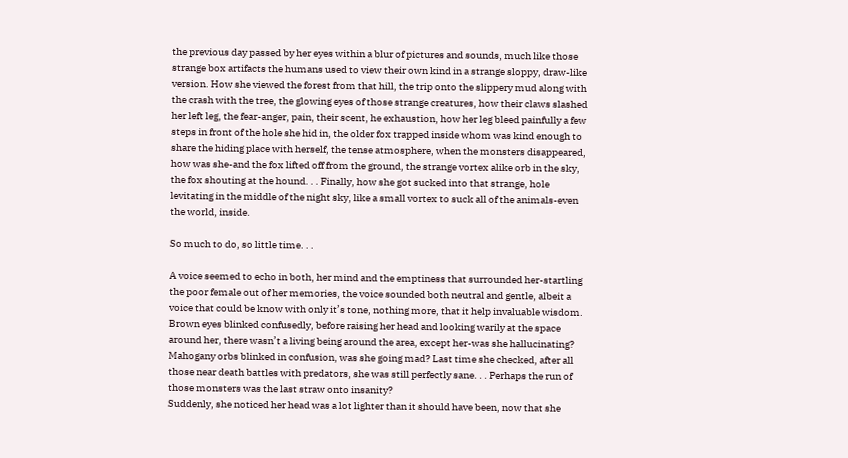the previous day passed by her eyes within a blur of pictures and sounds, much like those strange box artifacts the humans used to view their own kind in a strange sloppy, draw-like version. How she viewed the forest from that hill, the trip onto the slippery mud along with the crash with the tree, the glowing eyes of those strange creatures, how their claws slashed her left leg, the fear-anger, pain, their scent, he exhaustion, how her leg bleed painfully a few steps in front of the hole she hid in, the older fox trapped inside whom was kind enough to share the hiding place with herself, the tense atmosphere, when the monsters disappeared, how was she-and the fox lifted off from the ground, the strange vortex alike orb in the sky, the fox shouting at the hound. . . Finally, how she got sucked into that strange, hole levitating in the middle of the night sky, like a small vortex to suck all of the animals-even the world, inside.

So much to do, so little time. . .

A voice seemed to echo in both, her mind and the emptiness that surrounded her-startling the poor female out of her memories, the voice sounded both neutral and gentle, albeit a voice that could be know with only it’s tone, nothing more, that it help invaluable wisdom. Brown eyes blinked confusedly, before raising her head and looking warily at the space around her, there wasn’t a living being around the area, except her-was she hallucinating? Mahogany orbs blinked in confusion, was she going mad? Last time she checked, after all those near death battles with predators, she was still perfectly sane. . . Perhaps the run of those monsters was the last straw onto insanity?
Suddenly, she noticed her head was a lot lighter than it should have been, now that she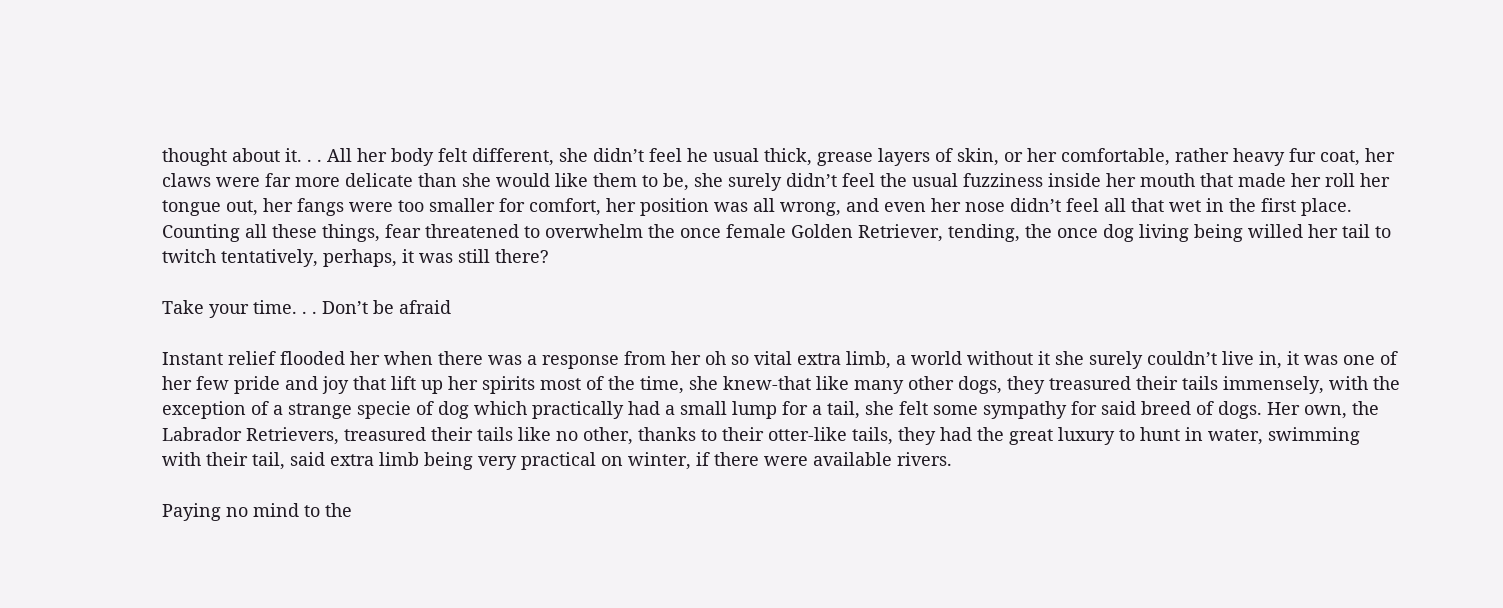thought about it. . . All her body felt different, she didn’t feel he usual thick, grease layers of skin, or her comfortable, rather heavy fur coat, her claws were far more delicate than she would like them to be, she surely didn’t feel the usual fuzziness inside her mouth that made her roll her tongue out, her fangs were too smaller for comfort, her position was all wrong, and even her nose didn’t feel all that wet in the first place. Counting all these things, fear threatened to overwhelm the once female Golden Retriever, tending, the once dog living being willed her tail to twitch tentatively, perhaps, it was still there?

Take your time. . . Don’t be afraid

Instant relief flooded her when there was a response from her oh so vital extra limb, a world without it she surely couldn’t live in, it was one of her few pride and joy that lift up her spirits most of the time, she knew-that like many other dogs, they treasured their tails immensely, with the exception of a strange specie of dog which practically had a small lump for a tail, she felt some sympathy for said breed of dogs. Her own, the Labrador Retrievers, treasured their tails like no other, thanks to their otter-like tails, they had the great luxury to hunt in water, swimming with their tail, said extra limb being very practical on winter, if there were available rivers.

Paying no mind to the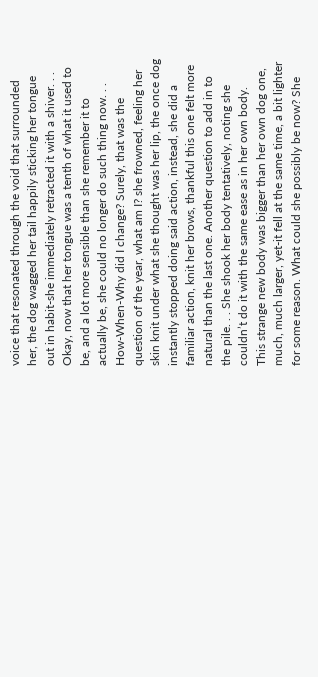voice that resonated through the void that surrounded her, the dog wagged her tail happily sticking her tongue out in habit-she immediately retracted it with a shiver. . . Okay, now that her tongue was a tenth of what it used to be, and a lot more sensible than she remember it to actually be, she could no longer do such thing now. . . How-When-Why did I change? Surely, that was the question of the year, what am I? she frowned, feeling her skin knit under what she thought was her lip, the once dog instantly stopped doing said action, instead, she did a familiar action, knit her brows, thankful this one felt more natural than the last one. Another question to add in to the pile. . . She shook her body tentatively, noting she couldn’t do it with the same ease as in her own body.
This strange new body was bigger than her own dog one, much, much larger, yet-it fell at the same time, a bit lighter for some reason. What could she possibly be now? She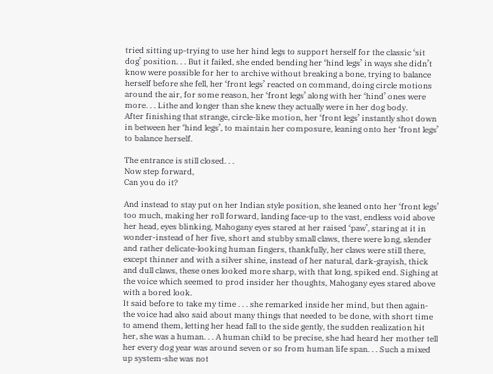tried sitting up-trying to use her hind legs to support herself for the classic ‘sit dog’ position. . . But it failed, she ended bending her ‘hind legs’ in ways she didn’t know were possible for her to archive without breaking a bone, trying to balance herself before she fell, her ‘front legs’ reacted on command, doing circle motions around the air, for some reason, her ‘front legs’ along with her ‘hind’ ones were more. . . Lithe and longer than she knew they actually were in her dog body.
After finishing that strange, circle-like motion, her ‘front legs’ instantly shot down in between her ‘hind legs’, to maintain her composure, leaning onto her ‘front legs’ to balance herself.

The entrance is still closed. . .
Now step forward,
Can you do it?

And instead to stay put on her Indian style position, she leaned onto her ‘front legs’ too much, making her roll forward, landing face-up to the vast, endless void above her head, eyes blinking, Mahogany eyes stared at her raised ‘paw’, staring at it in wonder-instead of her five, short and stubby small claws, there were long, slender and rather delicate-looking human fingers, thankfully, her claws were still there, except thinner and with a silver shine, instead of her natural, dark-grayish, thick and dull claws, these ones looked more sharp, with that long, spiked end. Sighing at the voice which seemed to prod insider her thoughts, Mahogany eyes stared above with a bored look.
It said before to take my time . . . she remarked inside her mind, but then again-the voice had also said about many things that needed to be done, with short time to amend them, letting her head fall to the side gently, the sudden realization hit her, she was a human. . . A human child to be precise, she had heard her mother tell her every dog year was around seven or so from human life span. . . Such a mixed up system-she was not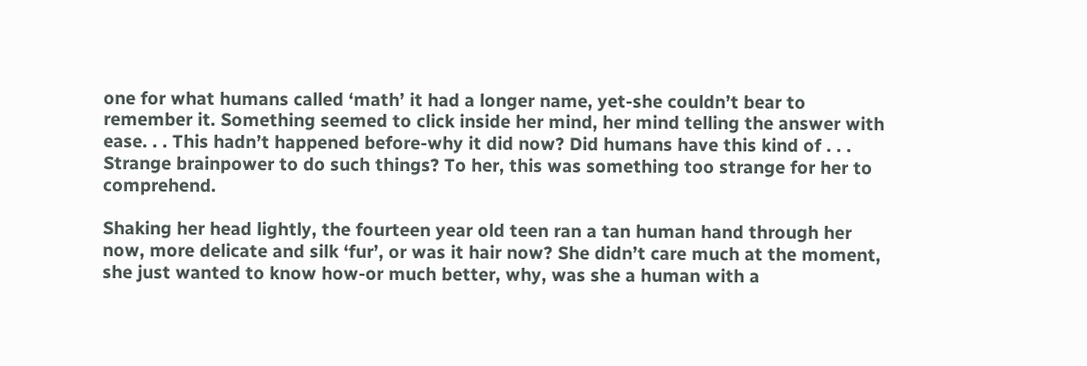one for what humans called ‘math’ it had a longer name, yet-she couldn’t bear to remember it. Something seemed to click inside her mind, her mind telling the answer with ease. . . This hadn’t happened before-why it did now? Did humans have this kind of . . . Strange brainpower to do such things? To her, this was something too strange for her to comprehend.

Shaking her head lightly, the fourteen year old teen ran a tan human hand through her now, more delicate and silk ‘fur’, or was it hair now? She didn’t care much at the moment, she just wanted to know how-or much better, why, was she a human with a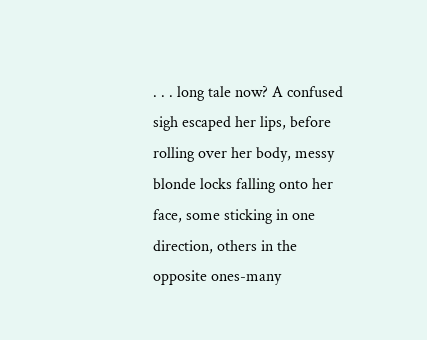. . . long tale now? A confused sigh escaped her lips, before rolling over her body, messy blonde locks falling onto her face, some sticking in one direction, others in the opposite ones-many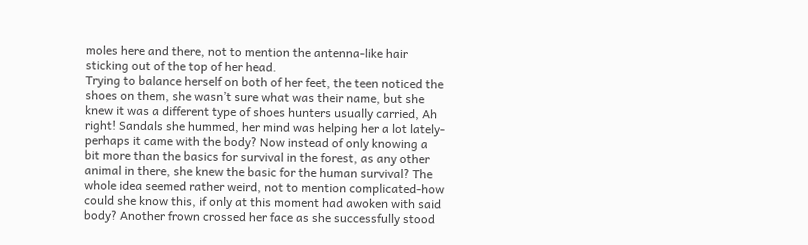moles here and there, not to mention the antenna-like hair sticking out of the top of her head.
Trying to balance herself on both of her feet, the teen noticed the shoes on them, she wasn’t sure what was their name, but she knew it was a different type of shoes hunters usually carried, Ah right! Sandals she hummed, her mind was helping her a lot lately-perhaps it came with the body? Now instead of only knowing a bit more than the basics for survival in the forest, as any other animal in there, she knew the basic for the human survival? The whole idea seemed rather weird, not to mention complicated-how could she know this, if only at this moment had awoken with said body? Another frown crossed her face as she successfully stood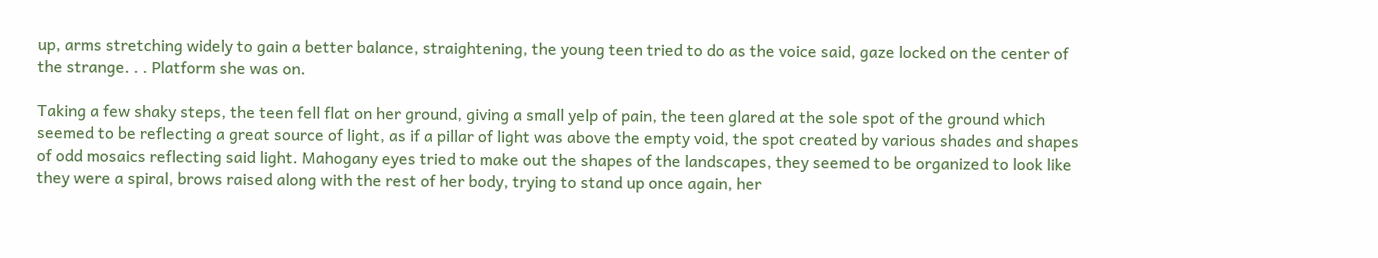up, arms stretching widely to gain a better balance, straightening, the young teen tried to do as the voice said, gaze locked on the center of the strange. . . Platform she was on.

Taking a few shaky steps, the teen fell flat on her ground, giving a small yelp of pain, the teen glared at the sole spot of the ground which seemed to be reflecting a great source of light, as if a pillar of light was above the empty void, the spot created by various shades and shapes of odd mosaics reflecting said light. Mahogany eyes tried to make out the shapes of the landscapes, they seemed to be organized to look like they were a spiral, brows raised along with the rest of her body, trying to stand up once again, her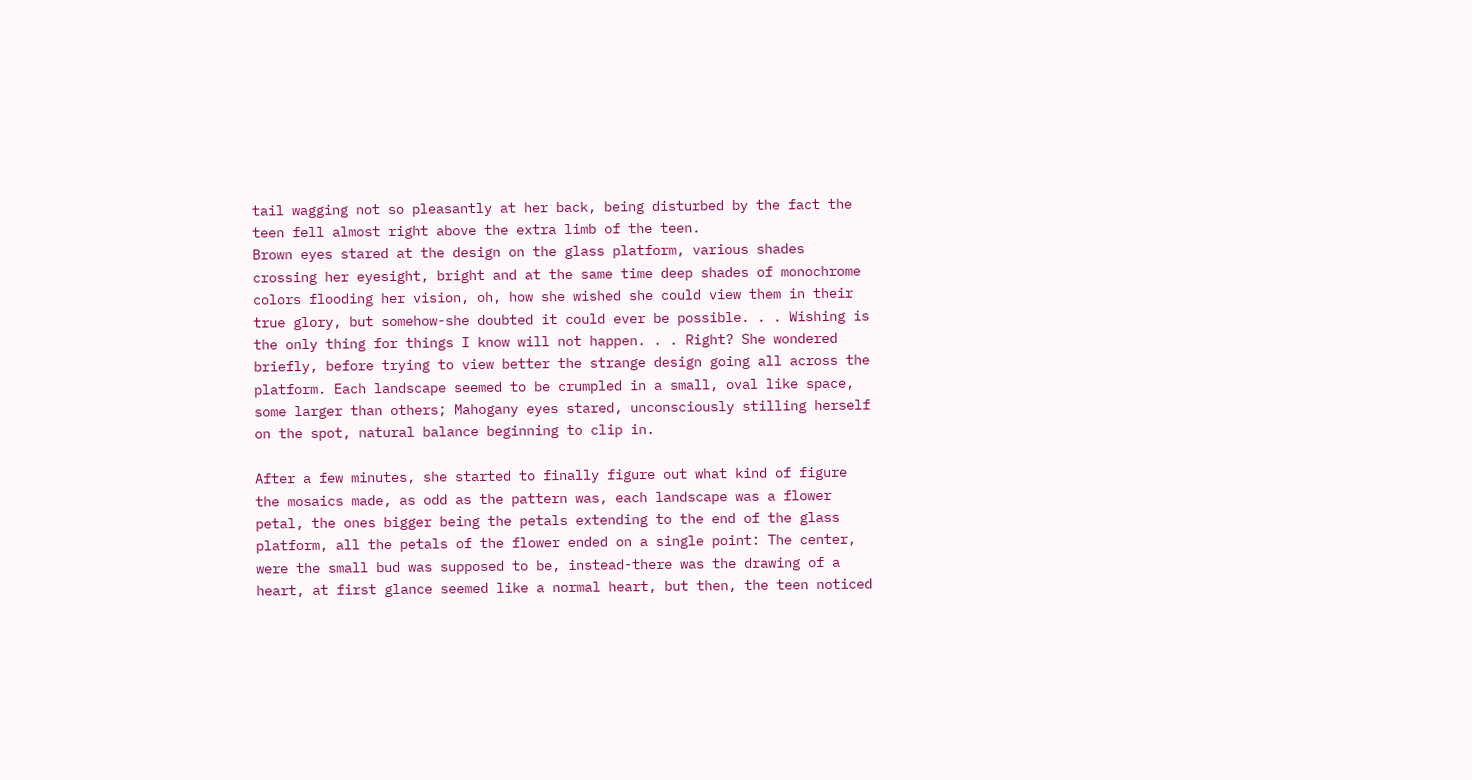tail wagging not so pleasantly at her back, being disturbed by the fact the teen fell almost right above the extra limb of the teen.
Brown eyes stared at the design on the glass platform, various shades crossing her eyesight, bright and at the same time deep shades of monochrome colors flooding her vision, oh, how she wished she could view them in their true glory, but somehow-she doubted it could ever be possible. . . Wishing is the only thing for things I know will not happen. . . Right? She wondered briefly, before trying to view better the strange design going all across the platform. Each landscape seemed to be crumpled in a small, oval like space, some larger than others; Mahogany eyes stared, unconsciously stilling herself on the spot, natural balance beginning to clip in.

After a few minutes, she started to finally figure out what kind of figure the mosaics made, as odd as the pattern was, each landscape was a flower petal, the ones bigger being the petals extending to the end of the glass platform, all the petals of the flower ended on a single point: The center, were the small bud was supposed to be, instead-there was the drawing of a heart, at first glance seemed like a normal heart, but then, the teen noticed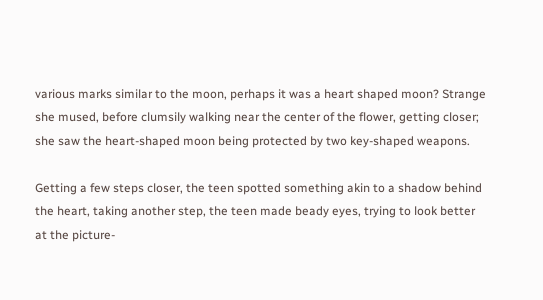various marks similar to the moon, perhaps it was a heart shaped moon? Strange she mused, before clumsily walking near the center of the flower, getting closer; she saw the heart-shaped moon being protected by two key-shaped weapons.

Getting a few steps closer, the teen spotted something akin to a shadow behind the heart, taking another step, the teen made beady eyes, trying to look better at the picture-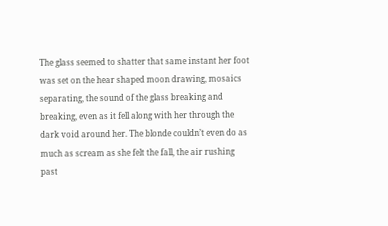The glass seemed to shatter that same instant her foot was set on the hear shaped moon drawing, mosaics separating, the sound of the glass breaking and breaking, even as it fell along with her through the dark void around her. The blonde couldn’t even do as much as scream as she felt the fall, the air rushing past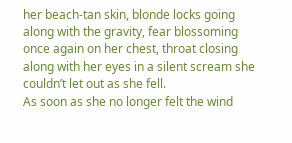her beach-tan skin, blonde locks going along with the gravity, fear blossoming once again on her chest, throat closing along with her eyes in a silent scream she couldn’t let out as she fell.
As soon as she no longer felt the wind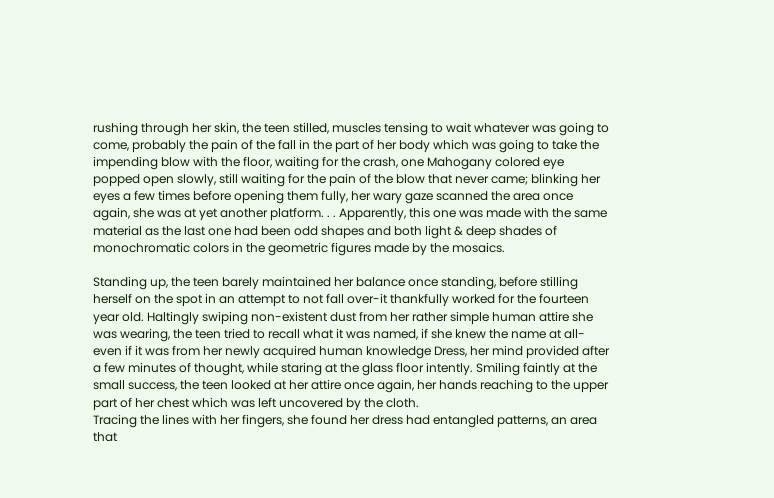rushing through her skin, the teen stilled, muscles tensing to wait whatever was going to come, probably the pain of the fall in the part of her body which was going to take the impending blow with the floor, waiting for the crash, one Mahogany colored eye popped open slowly, still waiting for the pain of the blow that never came; blinking her eyes a few times before opening them fully, her wary gaze scanned the area once again, she was at yet another platform. . . Apparently, this one was made with the same material as the last one had been odd shapes and both light & deep shades of monochromatic colors in the geometric figures made by the mosaics.

Standing up, the teen barely maintained her balance once standing, before stilling herself on the spot in an attempt to not fall over-it thankfully worked for the fourteen year old. Haltingly swiping non-existent dust from her rather simple human attire she was wearing, the teen tried to recall what it was named, if she knew the name at all-even if it was from her newly acquired human knowledge Dress, her mind provided after a few minutes of thought, while staring at the glass floor intently. Smiling faintly at the small success, the teen looked at her attire once again, her hands reaching to the upper part of her chest which was left uncovered by the cloth.
Tracing the lines with her fingers, she found her dress had entangled patterns, an area that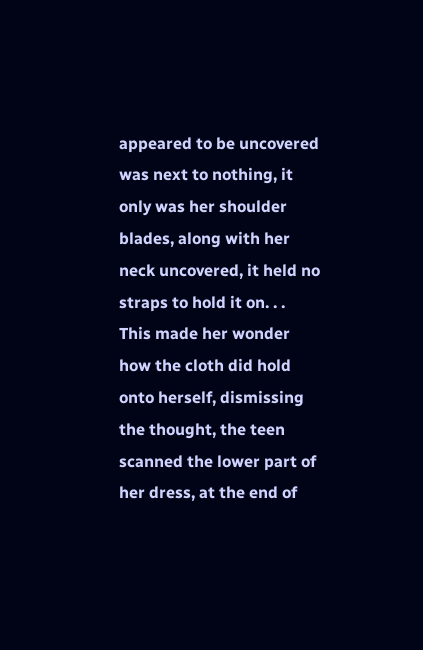appeared to be uncovered was next to nothing, it only was her shoulder blades, along with her neck uncovered, it held no straps to hold it on. . . This made her wonder how the cloth did hold onto herself, dismissing the thought, the teen scanned the lower part of her dress, at the end of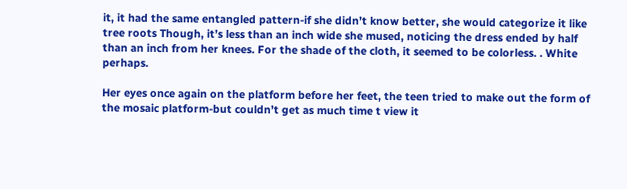it, it had the same entangled pattern-if she didn’t know better, she would categorize it like tree roots Though, it’s less than an inch wide she mused, noticing the dress ended by half than an inch from her knees. For the shade of the cloth, it seemed to be colorless. . White perhaps.

Her eyes once again on the platform before her feet, the teen tried to make out the form of the mosaic platform-but couldn’t get as much time t view it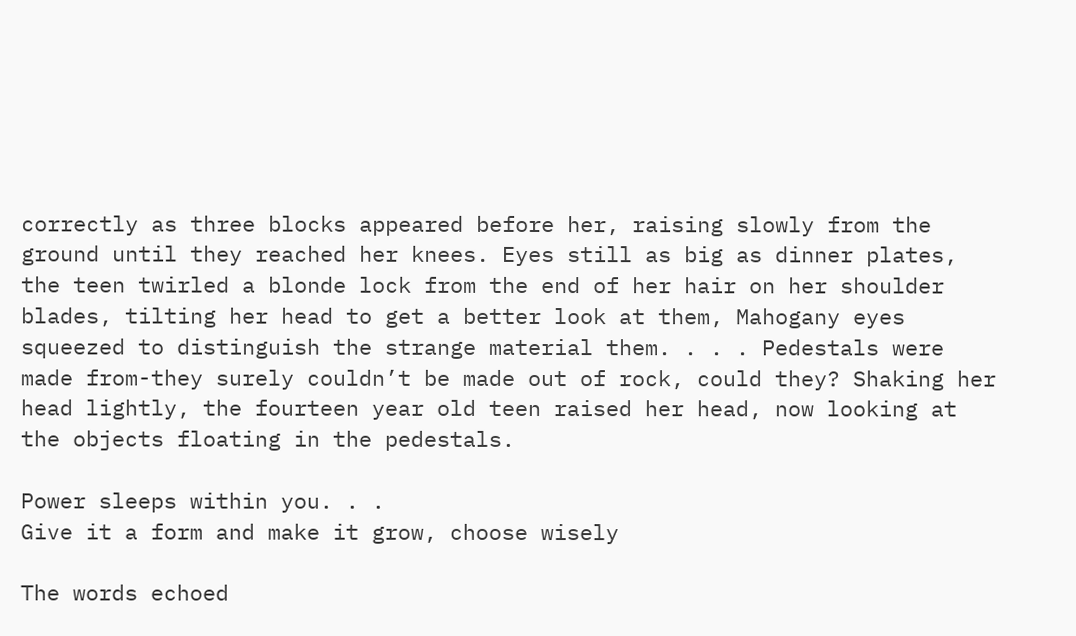correctly as three blocks appeared before her, raising slowly from the ground until they reached her knees. Eyes still as big as dinner plates, the teen twirled a blonde lock from the end of her hair on her shoulder blades, tilting her head to get a better look at them, Mahogany eyes squeezed to distinguish the strange material them. . . . Pedestals were made from-they surely couldn’t be made out of rock, could they? Shaking her head lightly, the fourteen year old teen raised her head, now looking at the objects floating in the pedestals.

Power sleeps within you. . .
Give it a form and make it grow, choose wisely

The words echoed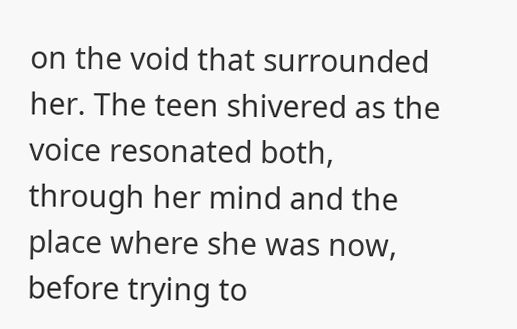on the void that surrounded her. The teen shivered as the voice resonated both, through her mind and the place where she was now, before trying to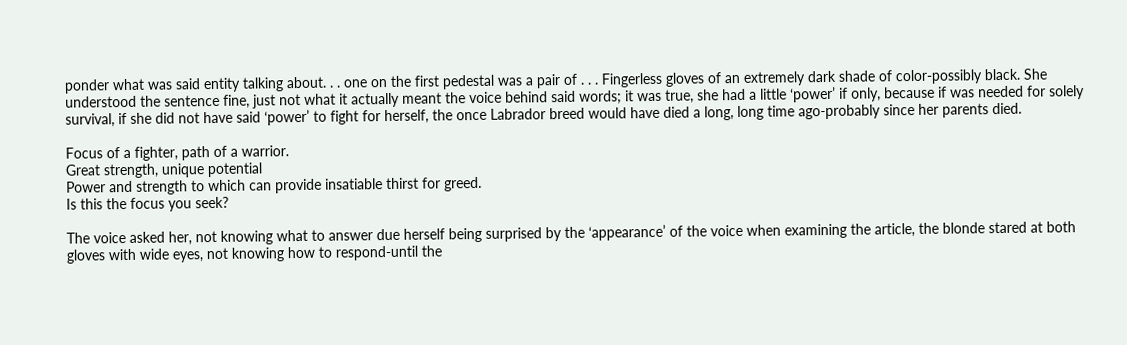ponder what was said entity talking about. . . one on the first pedestal was a pair of . . . Fingerless gloves of an extremely dark shade of color-possibly black. She understood the sentence fine, just not what it actually meant the voice behind said words; it was true, she had a little ‘power’ if only, because if was needed for solely survival, if she did not have said ‘power’ to fight for herself, the once Labrador breed would have died a long, long time ago-probably since her parents died.

Focus of a fighter, path of a warrior.
Great strength, unique potential
Power and strength to which can provide insatiable thirst for greed.
Is this the focus you seek?

The voice asked her, not knowing what to answer due herself being surprised by the ‘appearance’ of the voice when examining the article, the blonde stared at both gloves with wide eyes, not knowing how to respond-until the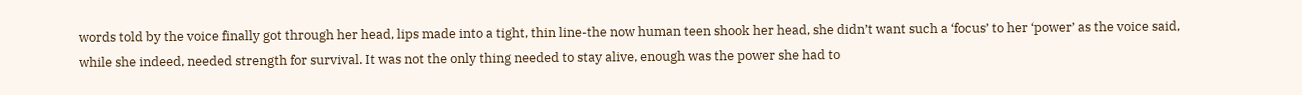words told by the voice finally got through her head, lips made into a tight, thin line-the now human teen shook her head, she didn’t want such a ‘focus’ to her ‘power’ as the voice said, while she indeed, needed strength for survival. It was not the only thing needed to stay alive, enough was the power she had to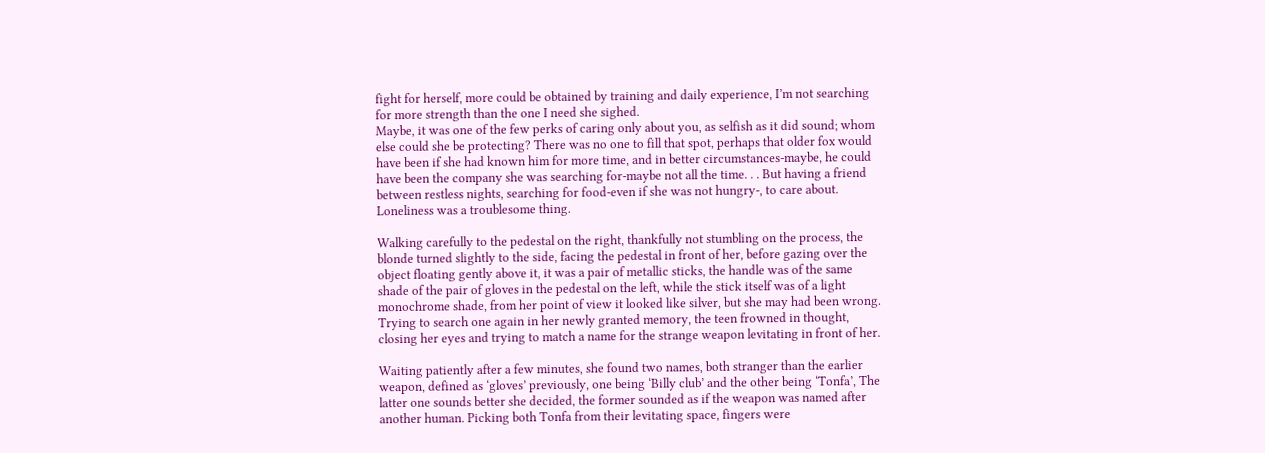fight for herself, more could be obtained by training and daily experience, I’m not searching for more strength than the one I need she sighed.
Maybe, it was one of the few perks of caring only about you, as selfish as it did sound; whom else could she be protecting? There was no one to fill that spot, perhaps that older fox would have been if she had known him for more time, and in better circumstances-maybe, he could have been the company she was searching for-maybe not all the time. . . But having a friend between restless nights, searching for food-even if she was not hungry-, to care about. Loneliness was a troublesome thing.

Walking carefully to the pedestal on the right, thankfully not stumbling on the process, the blonde turned slightly to the side, facing the pedestal in front of her, before gazing over the object floating gently above it, it was a pair of metallic sticks, the handle was of the same shade of the pair of gloves in the pedestal on the left, while the stick itself was of a light monochrome shade, from her point of view it looked like silver, but she may had been wrong. Trying to search one again in her newly granted memory, the teen frowned in thought, closing her eyes and trying to match a name for the strange weapon levitating in front of her.

Waiting patiently after a few minutes, she found two names, both stranger than the earlier weapon, defined as ‘gloves’ previously, one being ‘Billy club’ and the other being ‘Tonfa’, The latter one sounds better she decided, the former sounded as if the weapon was named after another human. Picking both Tonfa from their levitating space, fingers were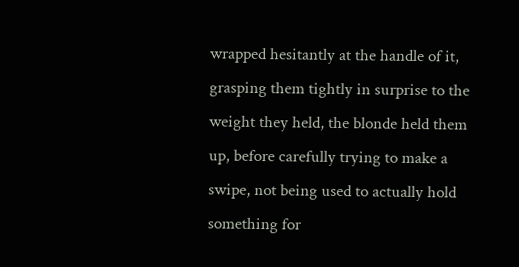wrapped hesitantly at the handle of it, grasping them tightly in surprise to the weight they held, the blonde held them up, before carefully trying to make a swipe, not being used to actually hold something for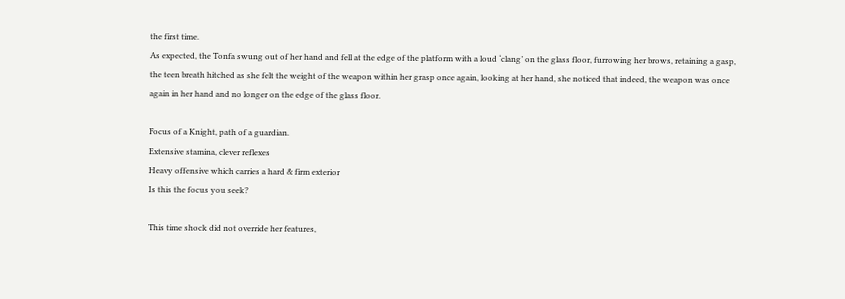the first time.
As expected, the Tonfa swung out of her hand and fell at the edge of the platform with a loud ‘clang’ on the glass floor, furrowing her brows, retaining a gasp, the teen breath hitched as she felt the weight of the weapon within her grasp once again, looking at her hand, she noticed that indeed, the weapon was once again in her hand and no longer on the edge of the glass floor.

Focus of a Knight, path of a guardian.
Extensive stamina, clever reflexes
Heavy offensive which carries a hard & firm exterior
Is this the focus you seek?

This time shock did not override her features,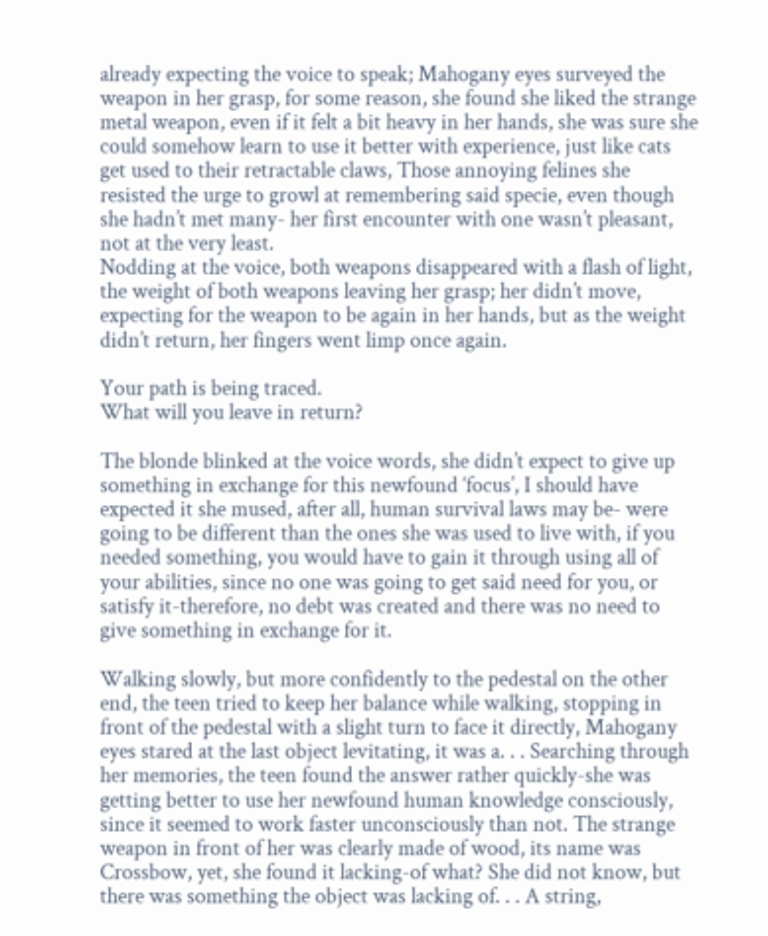already expecting the voice to speak; Mahogany eyes surveyed the weapon in her grasp, for some reason, she found she liked the strange metal weapon, even if it felt a bit heavy in her hands, she was sure she could somehow learn to use it better with experience, just like cats get used to their retractable claws, Those annoying felines she resisted the urge to growl at remembering said specie, even though she hadn’t met many- her first encounter with one wasn’t pleasant, not at the very least.
Nodding at the voice, both weapons disappeared with a flash of light, the weight of both weapons leaving her grasp; her didn’t move, expecting for the weapon to be again in her hands, but as the weight didn’t return, her fingers went limp once again.

Your path is being traced.
What will you leave in return?

The blonde blinked at the voice words, she didn’t expect to give up something in exchange for this newfound ‘focus’, I should have expected it she mused, after all, human survival laws may be- were going to be different than the ones she was used to live with, if you needed something, you would have to gain it through using all of your abilities, since no one was going to get said need for you, or satisfy it-therefore, no debt was created and there was no need to give something in exchange for it.

Walking slowly, but more confidently to the pedestal on the other end, the teen tried to keep her balance while walking, stopping in front of the pedestal with a slight turn to face it directly, Mahogany eyes stared at the last object levitating, it was a. . . Searching through her memories, the teen found the answer rather quickly-she was getting better to use her newfound human knowledge consciously, since it seemed to work faster unconsciously than not. The strange weapon in front of her was clearly made of wood, its name was Crossbow, yet, she found it lacking-of what? She did not know, but there was something the object was lacking of. . . A string,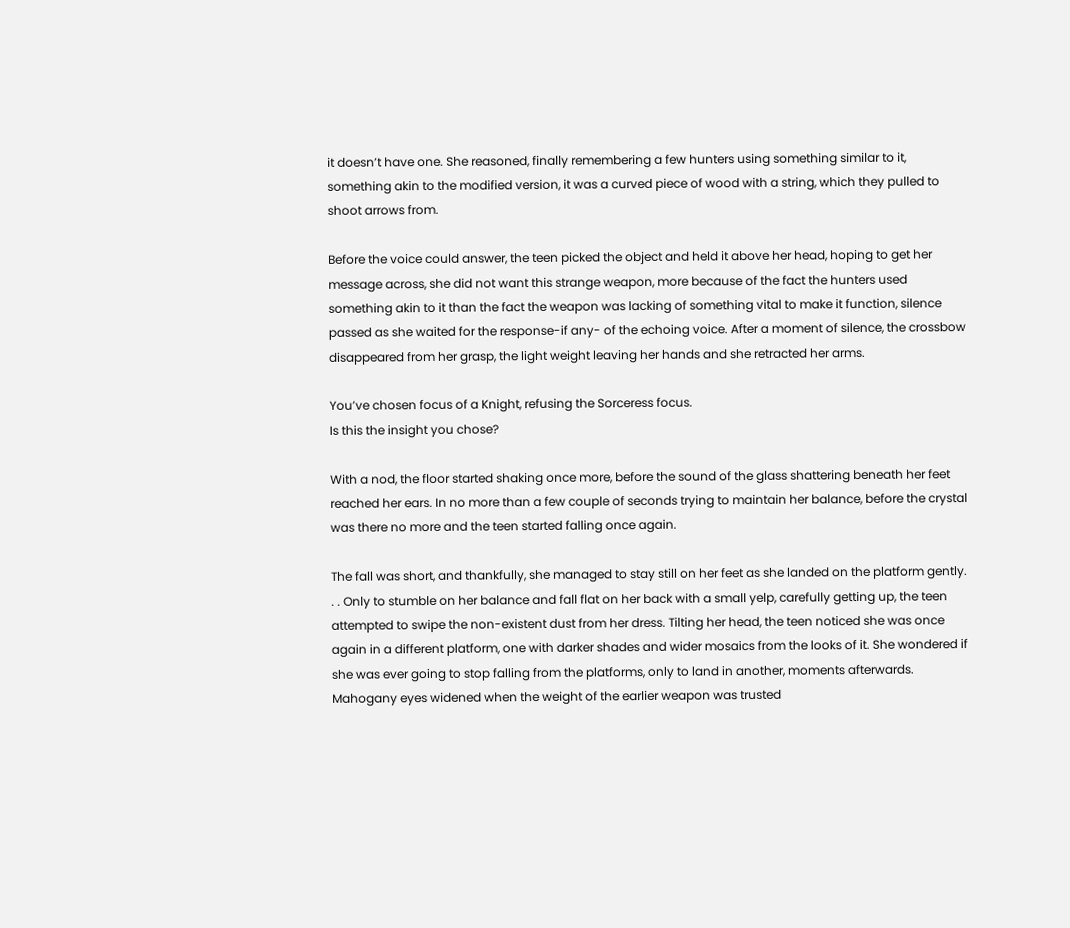it doesn’t have one. She reasoned, finally remembering a few hunters using something similar to it, something akin to the modified version, it was a curved piece of wood with a string, which they pulled to shoot arrows from.

Before the voice could answer, the teen picked the object and held it above her head, hoping to get her message across, she did not want this strange weapon, more because of the fact the hunters used something akin to it than the fact the weapon was lacking of something vital to make it function, silence passed as she waited for the response-if any- of the echoing voice. After a moment of silence, the crossbow disappeared from her grasp, the light weight leaving her hands and she retracted her arms.

You’ve chosen focus of a Knight, refusing the Sorceress focus.
Is this the insight you chose?

With a nod, the floor started shaking once more, before the sound of the glass shattering beneath her feet reached her ears. In no more than a few couple of seconds trying to maintain her balance, before the crystal was there no more and the teen started falling once again.

The fall was short, and thankfully, she managed to stay still on her feet as she landed on the platform gently. . . Only to stumble on her balance and fall flat on her back with a small yelp, carefully getting up, the teen attempted to swipe the non-existent dust from her dress. Tilting her head, the teen noticed she was once again in a different platform, one with darker shades and wider mosaics from the looks of it. She wondered if she was ever going to stop falling from the platforms, only to land in another, moments afterwards. Mahogany eyes widened when the weight of the earlier weapon was trusted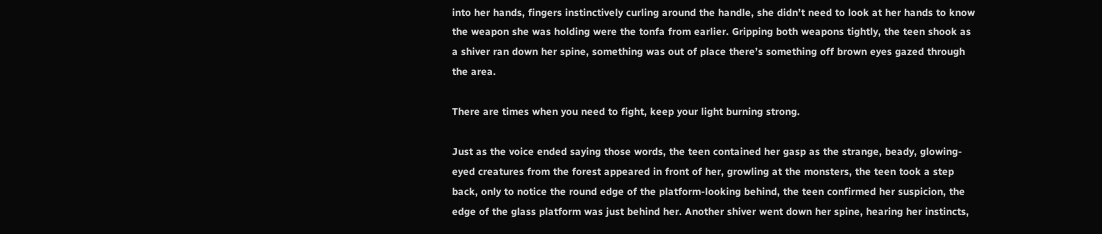into her hands, fingers instinctively curling around the handle, she didn’t need to look at her hands to know the weapon she was holding were the tonfa from earlier. Gripping both weapons tightly, the teen shook as a shiver ran down her spine, something was out of place there’s something off brown eyes gazed through the area.

There are times when you need to fight, keep your light burning strong.

Just as the voice ended saying those words, the teen contained her gasp as the strange, beady, glowing-eyed creatures from the forest appeared in front of her, growling at the monsters, the teen took a step back, only to notice the round edge of the platform-looking behind, the teen confirmed her suspicion, the edge of the glass platform was just behind her. Another shiver went down her spine, hearing her instincts,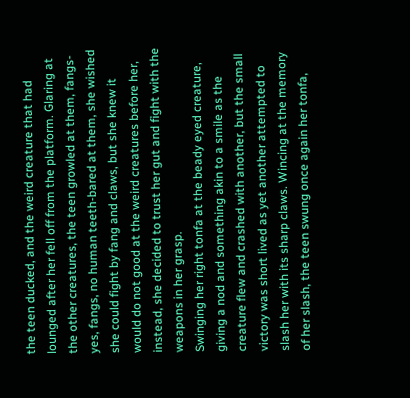the teen ducked, and the weird creature that had lounged after her fell off from the platform. Glaring at the other creatures, the teen growled at them, fangs-yes, fangs, no human teeth-bared at them, she wished she could fight by fang and claws, but she knew it would do not good at the weird creatures before her, instead, she decided to trust her gut and fight with the weapons in her grasp.
Swinging her right tonfa at the beady eyed creature, giving a nod and something akin to a smile as the creature flew and crashed with another, but the small victory was short lived as yet another attempted to slash her with its sharp claws. Wincing at the memory of her slash, the teen swung once again her tonfa,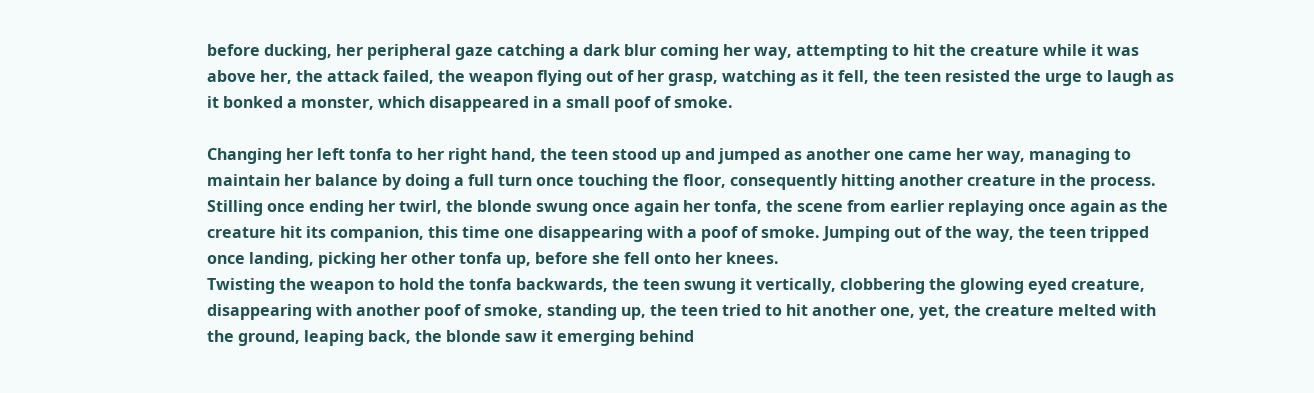before ducking, her peripheral gaze catching a dark blur coming her way, attempting to hit the creature while it was above her, the attack failed, the weapon flying out of her grasp, watching as it fell, the teen resisted the urge to laugh as it bonked a monster, which disappeared in a small poof of smoke.

Changing her left tonfa to her right hand, the teen stood up and jumped as another one came her way, managing to maintain her balance by doing a full turn once touching the floor, consequently hitting another creature in the process. Stilling once ending her twirl, the blonde swung once again her tonfa, the scene from earlier replaying once again as the creature hit its companion, this time one disappearing with a poof of smoke. Jumping out of the way, the teen tripped once landing, picking her other tonfa up, before she fell onto her knees.
Twisting the weapon to hold the tonfa backwards, the teen swung it vertically, clobbering the glowing eyed creature, disappearing with another poof of smoke, standing up, the teen tried to hit another one, yet, the creature melted with the ground, leaping back, the blonde saw it emerging behind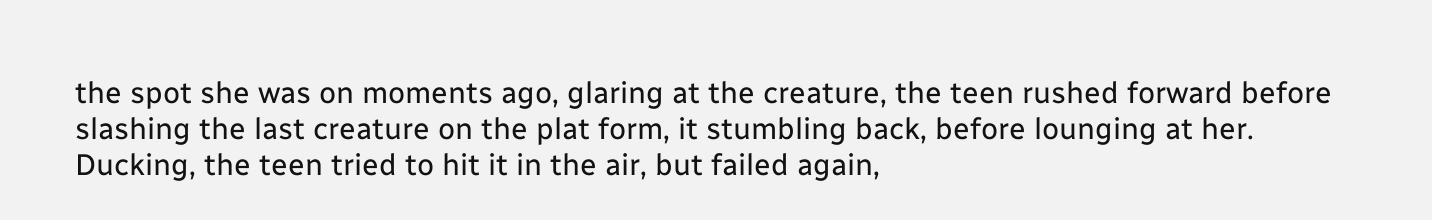the spot she was on moments ago, glaring at the creature, the teen rushed forward before slashing the last creature on the plat form, it stumbling back, before lounging at her. Ducking, the teen tried to hit it in the air, but failed again,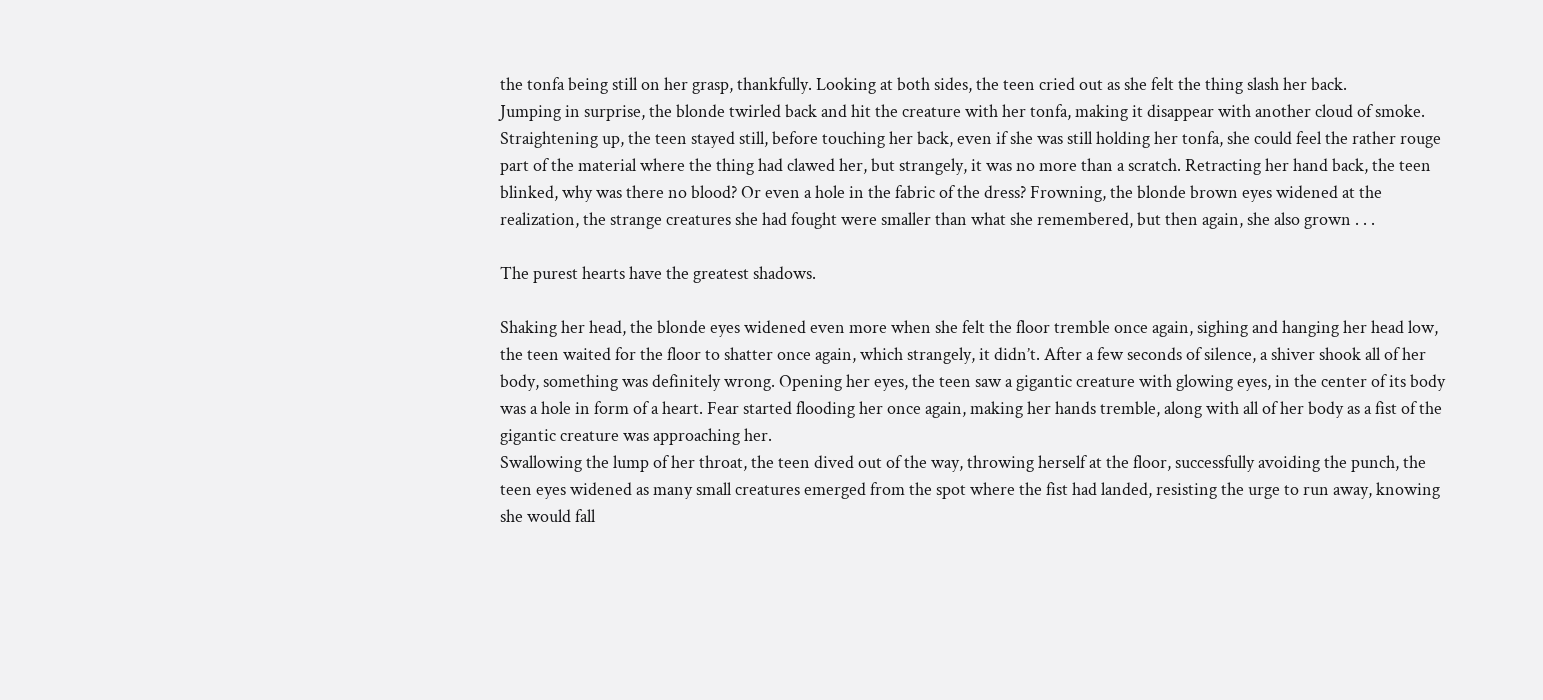the tonfa being still on her grasp, thankfully. Looking at both sides, the teen cried out as she felt the thing slash her back.
Jumping in surprise, the blonde twirled back and hit the creature with her tonfa, making it disappear with another cloud of smoke. Straightening up, the teen stayed still, before touching her back, even if she was still holding her tonfa, she could feel the rather rouge part of the material where the thing had clawed her, but strangely, it was no more than a scratch. Retracting her hand back, the teen blinked, why was there no blood? Or even a hole in the fabric of the dress? Frowning, the blonde brown eyes widened at the realization, the strange creatures she had fought were smaller than what she remembered, but then again, she also grown . . .

The purest hearts have the greatest shadows.

Shaking her head, the blonde eyes widened even more when she felt the floor tremble once again, sighing and hanging her head low, the teen waited for the floor to shatter once again, which strangely, it didn’t. After a few seconds of silence, a shiver shook all of her body, something was definitely wrong. Opening her eyes, the teen saw a gigantic creature with glowing eyes, in the center of its body was a hole in form of a heart. Fear started flooding her once again, making her hands tremble, along with all of her body as a fist of the gigantic creature was approaching her.
Swallowing the lump of her throat, the teen dived out of the way, throwing herself at the floor, successfully avoiding the punch, the teen eyes widened as many small creatures emerged from the spot where the fist had landed, resisting the urge to run away, knowing she would fall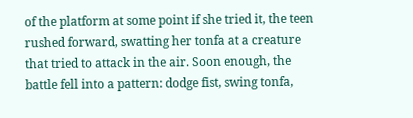of the platform at some point if she tried it, the teen rushed forward, swatting her tonfa at a creature that tried to attack in the air. Soon enough, the battle fell into a pattern: dodge fist, swing tonfa,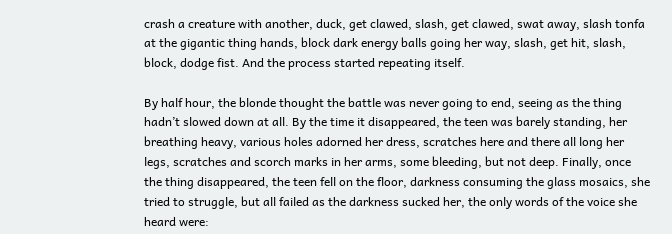crash a creature with another, duck, get clawed, slash, get clawed, swat away, slash tonfa at the gigantic thing hands, block dark energy balls going her way, slash, get hit, slash, block, dodge fist. And the process started repeating itself.

By half hour, the blonde thought the battle was never going to end, seeing as the thing hadn’t slowed down at all. By the time it disappeared, the teen was barely standing, her breathing heavy, various holes adorned her dress, scratches here and there all long her legs, scratches and scorch marks in her arms, some bleeding, but not deep. Finally, once the thing disappeared, the teen fell on the floor, darkness consuming the glass mosaics, she tried to struggle, but all failed as the darkness sucked her, the only words of the voice she heard were: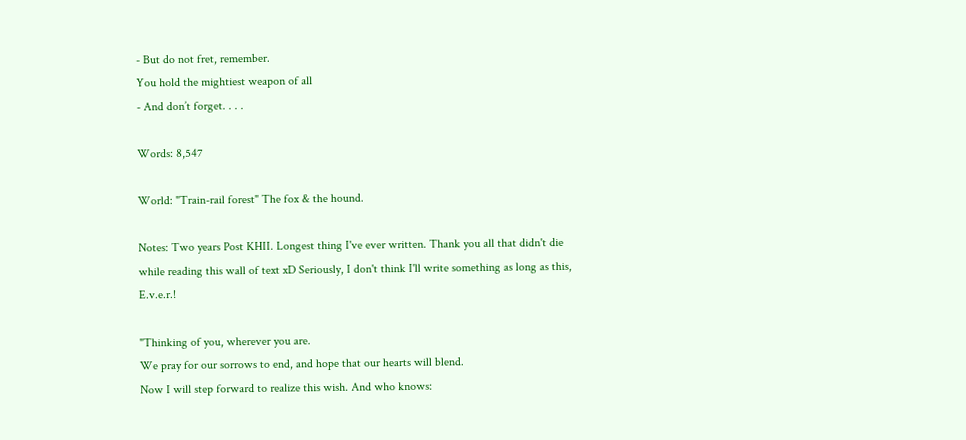- But do not fret, remember.
You hold the mightiest weapon of all
- And don’t forget. . . .

Words: 8,547

World: "Train-rail forest" The fox & the hound.

Notes: Two years Post KHII. Longest thing I've ever written. Thank you all that didn't die while reading this wall of text xD Seriously, I don't think I'll write something as long as this, E.v.e.r.!

"Thinking of you, wherever you are.
We pray for our sorrows to end, and hope that our hearts will blend.
Now I will step forward to realize this wish. And who knows: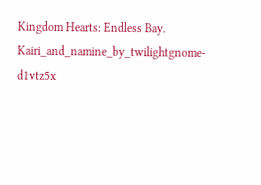Kingdom Hearts: Endless Bay. Kairi_and_namine_by_twilightgnome-d1vtz5x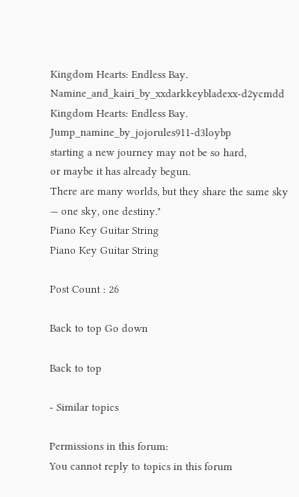Kingdom Hearts: Endless Bay. Namine_and_kairi_by_xxdarkkeybladexx-d2ycmdd Kingdom Hearts: Endless Bay. Jump_namine_by_jojorules911-d3loybp
starting a new journey may not be so hard,
or maybe it has already begun.
There are many worlds, but they share the same sky
— one sky, one destiny."
Piano Key Guitar String
Piano Key Guitar String

Post Count : 26

Back to top Go down

Back to top

- Similar topics

Permissions in this forum:
You cannot reply to topics in this forum